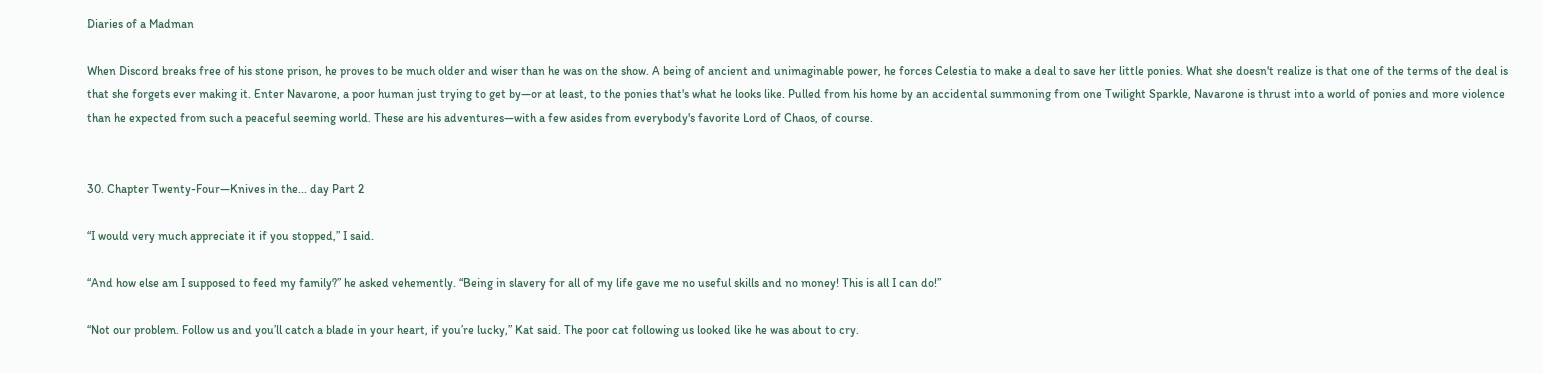Diaries of a Madman

When Discord breaks free of his stone prison, he proves to be much older and wiser than he was on the show. A being of ancient and unimaginable power, he forces Celestia to make a deal to save her little ponies. What she doesn't realize is that one of the terms of the deal is that she forgets ever making it. Enter Navarone, a poor human just trying to get by—or at least, to the ponies that's what he looks like. Pulled from his home by an accidental summoning from one Twilight Sparkle, Navarone is thrust into a world of ponies and more violence than he expected from such a peaceful seeming world. These are his adventures—with a few asides from everybody's favorite Lord of Chaos, of course.


30. Chapter Twenty-Four—Knives in the... day Part 2

“I would very much appreciate it if you stopped,” I said.

“And how else am I supposed to feed my family?” he asked vehemently. “Being in slavery for all of my life gave me no useful skills and no money! This is all I can do!”

“Not our problem. Follow us and you’ll catch a blade in your heart, if you’re lucky,” Kat said. The poor cat following us looked like he was about to cry.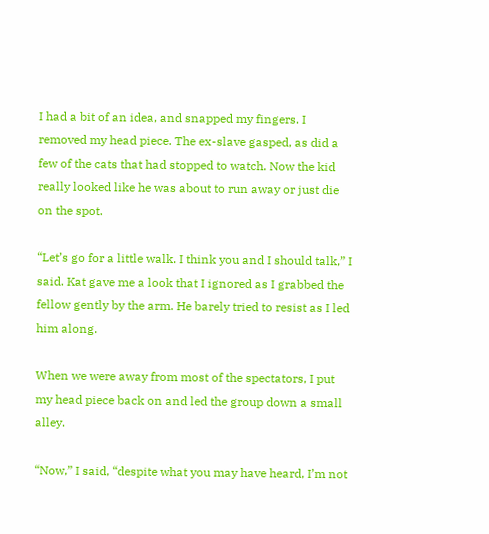I had a bit of an idea, and snapped my fingers. I removed my head piece. The ex-slave gasped, as did a few of the cats that had stopped to watch. Now the kid really looked like he was about to run away or just die on the spot.

“Let’s go for a little walk. I think you and I should talk,” I said. Kat gave me a look that I ignored as I grabbed the fellow gently by the arm. He barely tried to resist as I led him along.

When we were away from most of the spectators, I put my head piece back on and led the group down a small alley.

“Now,” I said, “despite what you may have heard, I’m not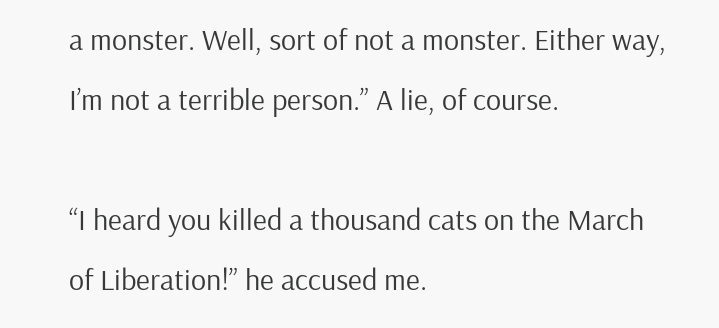a monster. Well, sort of not a monster. Either way, I’m not a terrible person.” A lie, of course.

“I heard you killed a thousand cats on the March of Liberation!” he accused me.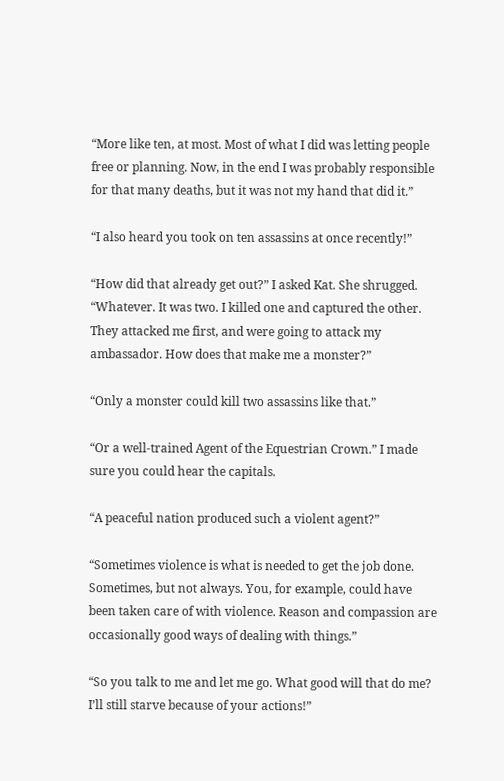“More like ten, at most. Most of what I did was letting people free or planning. Now, in the end I was probably responsible for that many deaths, but it was not my hand that did it.”

“I also heard you took on ten assassins at once recently!”

“How did that already get out?” I asked Kat. She shrugged. “Whatever. It was two. I killed one and captured the other. They attacked me first, and were going to attack my ambassador. How does that make me a monster?”

“Only a monster could kill two assassins like that.”

“Or a well-trained Agent of the Equestrian Crown.” I made sure you could hear the capitals.

“A peaceful nation produced such a violent agent?”

“Sometimes violence is what is needed to get the job done. Sometimes, but not always. You, for example, could have been taken care of with violence. Reason and compassion are occasionally good ways of dealing with things.”

“So you talk to me and let me go. What good will that do me? I’ll still starve because of your actions!”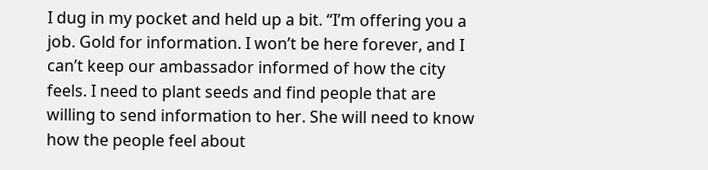I dug in my pocket and held up a bit. “I’m offering you a job. Gold for information. I won’t be here forever, and I can’t keep our ambassador informed of how the city feels. I need to plant seeds and find people that are willing to send information to her. She will need to know how the people feel about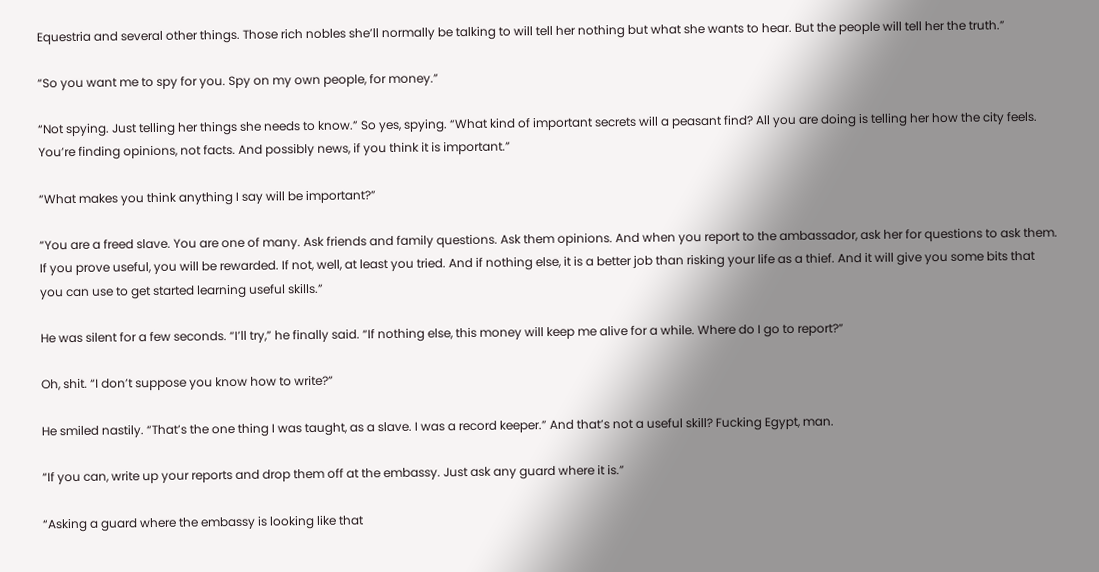Equestria and several other things. Those rich nobles she’ll normally be talking to will tell her nothing but what she wants to hear. But the people will tell her the truth.”

“So you want me to spy for you. Spy on my own people, for money.”

“Not spying. Just telling her things she needs to know.” So yes, spying. “What kind of important secrets will a peasant find? All you are doing is telling her how the city feels. You’re finding opinions, not facts. And possibly news, if you think it is important.”

“What makes you think anything I say will be important?”

“You are a freed slave. You are one of many. Ask friends and family questions. Ask them opinions. And when you report to the ambassador, ask her for questions to ask them. If you prove useful, you will be rewarded. If not, well, at least you tried. And if nothing else, it is a better job than risking your life as a thief. And it will give you some bits that you can use to get started learning useful skills.”

He was silent for a few seconds. “I’ll try,” he finally said. “If nothing else, this money will keep me alive for a while. Where do I go to report?”

Oh, shit. “I don’t suppose you know how to write?”

He smiled nastily. “That’s the one thing I was taught, as a slave. I was a record keeper.” And that’s not a useful skill? Fucking Egypt, man.

“If you can, write up your reports and drop them off at the embassy. Just ask any guard where it is.”

“Asking a guard where the embassy is looking like that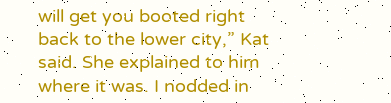will get you booted right back to the lower city,” Kat said. She explained to him where it was. I nodded in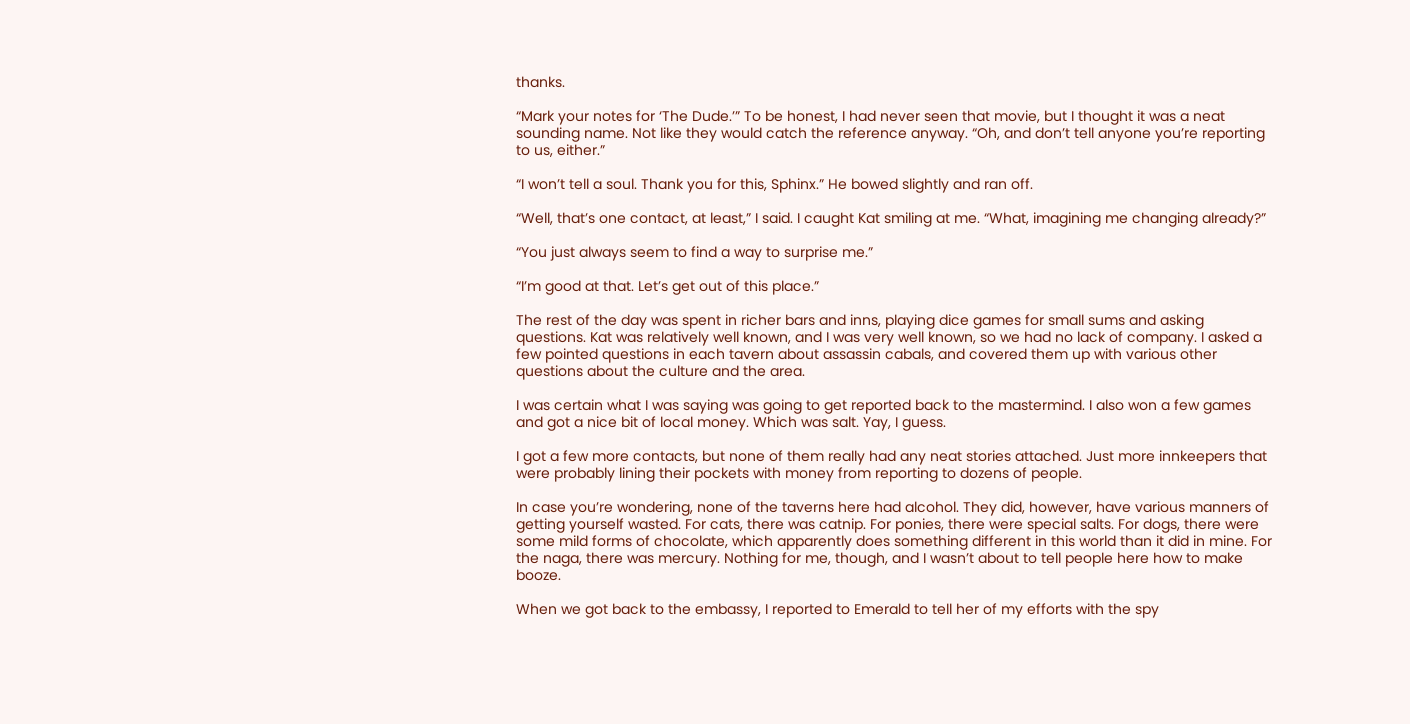thanks.

“Mark your notes for ‘The Dude.’” To be honest, I had never seen that movie, but I thought it was a neat sounding name. Not like they would catch the reference anyway. “Oh, and don’t tell anyone you’re reporting to us, either.”

“I won’t tell a soul. Thank you for this, Sphinx.” He bowed slightly and ran off.

“Well, that’s one contact, at least,” I said. I caught Kat smiling at me. “What, imagining me changing already?”

“You just always seem to find a way to surprise me.”

“I’m good at that. Let’s get out of this place.”

The rest of the day was spent in richer bars and inns, playing dice games for small sums and asking questions. Kat was relatively well known, and I was very well known, so we had no lack of company. I asked a few pointed questions in each tavern about assassin cabals, and covered them up with various other questions about the culture and the area.

I was certain what I was saying was going to get reported back to the mastermind. I also won a few games and got a nice bit of local money. Which was salt. Yay, I guess.

I got a few more contacts, but none of them really had any neat stories attached. Just more innkeepers that were probably lining their pockets with money from reporting to dozens of people.

In case you’re wondering, none of the taverns here had alcohol. They did, however, have various manners of getting yourself wasted. For cats, there was catnip. For ponies, there were special salts. For dogs, there were some mild forms of chocolate, which apparently does something different in this world than it did in mine. For the naga, there was mercury. Nothing for me, though, and I wasn’t about to tell people here how to make booze.

When we got back to the embassy, I reported to Emerald to tell her of my efforts with the spy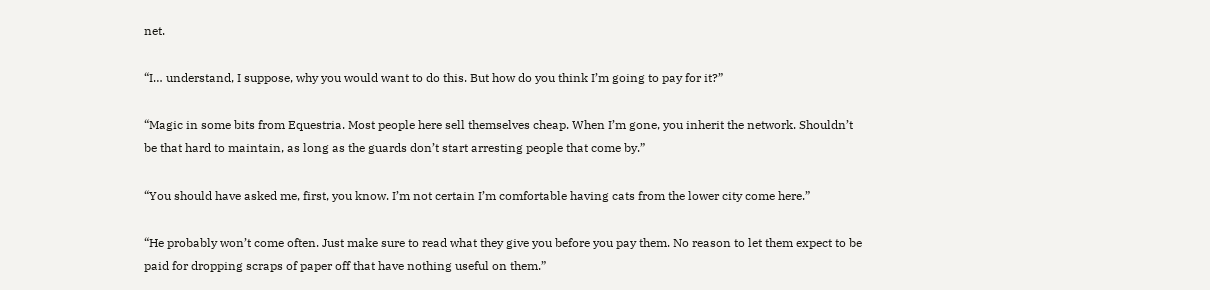net.

“I… understand, I suppose, why you would want to do this. But how do you think I’m going to pay for it?”

“Magic in some bits from Equestria. Most people here sell themselves cheap. When I’m gone, you inherit the network. Shouldn’t be that hard to maintain, as long as the guards don’t start arresting people that come by.”

“You should have asked me, first, you know. I’m not certain I’m comfortable having cats from the lower city come here.”

“He probably won’t come often. Just make sure to read what they give you before you pay them. No reason to let them expect to be paid for dropping scraps of paper off that have nothing useful on them.”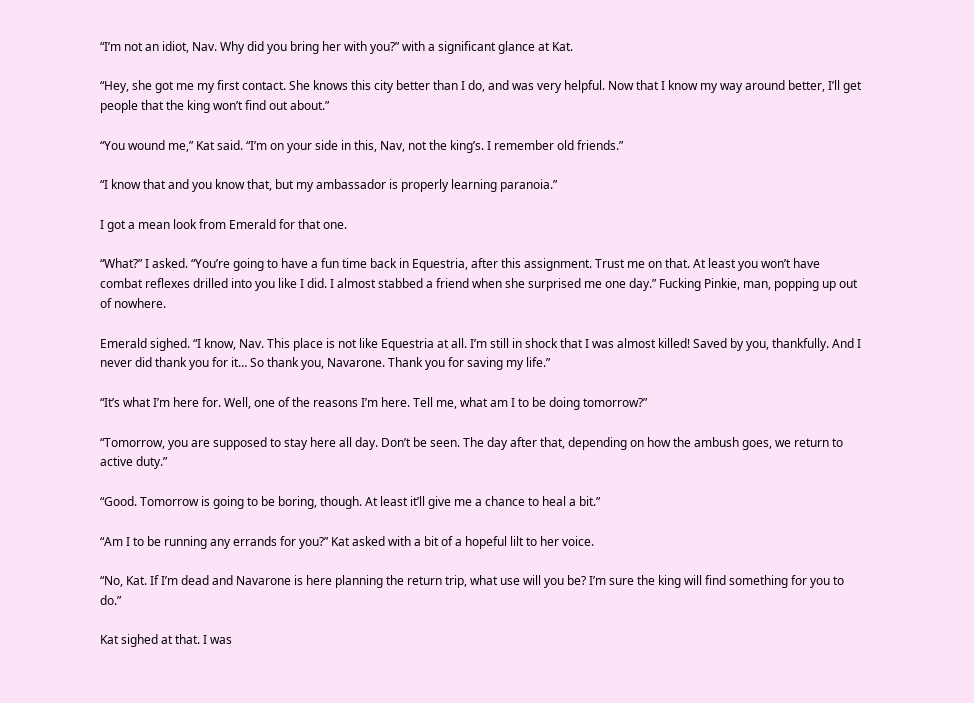“I’m not an idiot, Nav. Why did you bring her with you?” with a significant glance at Kat.

“Hey, she got me my first contact. She knows this city better than I do, and was very helpful. Now that I know my way around better, I’ll get people that the king won’t find out about.”

“You wound me,” Kat said. “I’m on your side in this, Nav, not the king’s. I remember old friends.”

“I know that and you know that, but my ambassador is properly learning paranoia.”

I got a mean look from Emerald for that one.

“What?” I asked. “You’re going to have a fun time back in Equestria, after this assignment. Trust me on that. At least you won’t have combat reflexes drilled into you like I did. I almost stabbed a friend when she surprised me one day.” Fucking Pinkie, man, popping up out of nowhere.

Emerald sighed. “I know, Nav. This place is not like Equestria at all. I’m still in shock that I was almost killed! Saved by you, thankfully. And I never did thank you for it… So thank you, Navarone. Thank you for saving my life.”

“It’s what I’m here for. Well, one of the reasons I’m here. Tell me, what am I to be doing tomorrow?”

“Tomorrow, you are supposed to stay here all day. Don’t be seen. The day after that, depending on how the ambush goes, we return to active duty.”

“Good. Tomorrow is going to be boring, though. At least it’ll give me a chance to heal a bit.”

“Am I to be running any errands for you?” Kat asked with a bit of a hopeful lilt to her voice.

“No, Kat. If I’m dead and Navarone is here planning the return trip, what use will you be? I’m sure the king will find something for you to do.”

Kat sighed at that. I was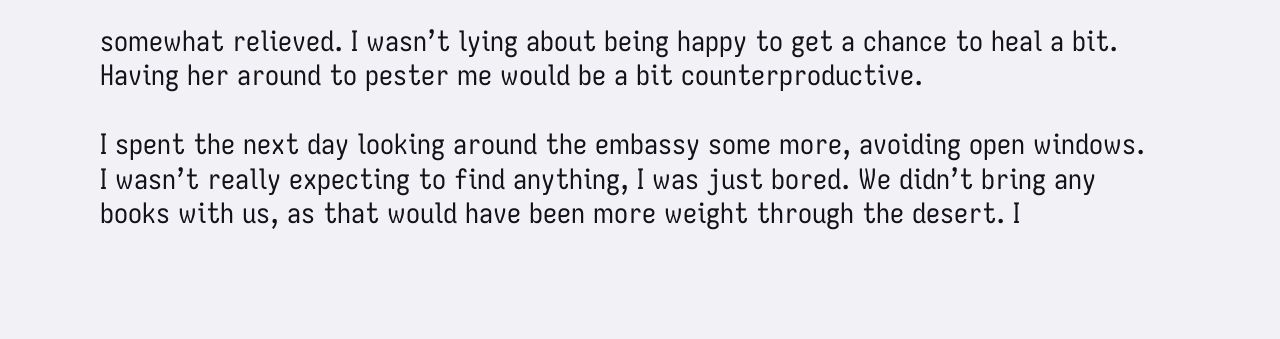somewhat relieved. I wasn’t lying about being happy to get a chance to heal a bit. Having her around to pester me would be a bit counterproductive.

I spent the next day looking around the embassy some more, avoiding open windows. I wasn’t really expecting to find anything, I was just bored. We didn’t bring any books with us, as that would have been more weight through the desert. I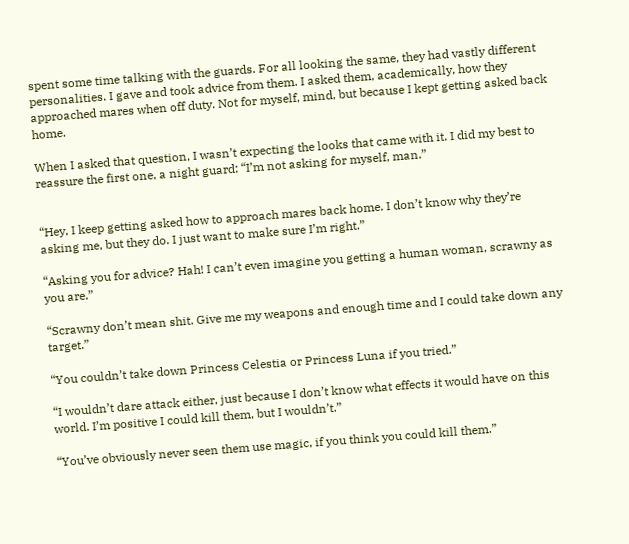spent some time talking with the guards. For all looking the same, they had vastly different personalities. I gave and took advice from them. I asked them, academically, how they approached mares when off duty. Not for myself, mind, but because I kept getting asked back home.

When I asked that question, I wasn’t expecting the looks that came with it. I did my best to reassure the first one, a night guard: “I’m not asking for myself, man.”


“Hey, I keep getting asked how to approach mares back home. I don’t know why they’re asking me, but they do. I just want to make sure I’m right.”

“Asking you for advice? Hah! I can’t even imagine you getting a human woman, scrawny as you are.”

“Scrawny don’t mean shit. Give me my weapons and enough time and I could take down any target.”

“You couldn’t take down Princess Celestia or Princess Luna if you tried.”

“I wouldn’t dare attack either, just because I don’t know what effects it would have on this world. I’m positive I could kill them, but I wouldn’t.”

“You’ve obviously never seen them use magic, if you think you could kill them.”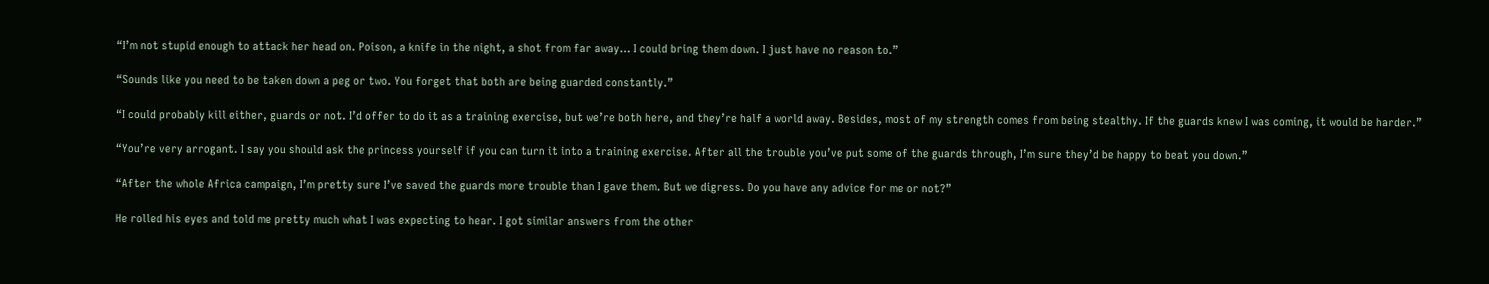“I’m not stupid enough to attack her head on. Poison, a knife in the night, a shot from far away… I could bring them down. I just have no reason to.”

“Sounds like you need to be taken down a peg or two. You forget that both are being guarded constantly.”

“I could probably kill either, guards or not. I’d offer to do it as a training exercise, but we’re both here, and they’re half a world away. Besides, most of my strength comes from being stealthy. If the guards knew I was coming, it would be harder.”

“You’re very arrogant. I say you should ask the princess yourself if you can turn it into a training exercise. After all the trouble you’ve put some of the guards through, I’m sure they’d be happy to beat you down.”

“After the whole Africa campaign, I’m pretty sure I’ve saved the guards more trouble than I gave them. But we digress. Do you have any advice for me or not?”

He rolled his eyes and told me pretty much what I was expecting to hear. I got similar answers from the other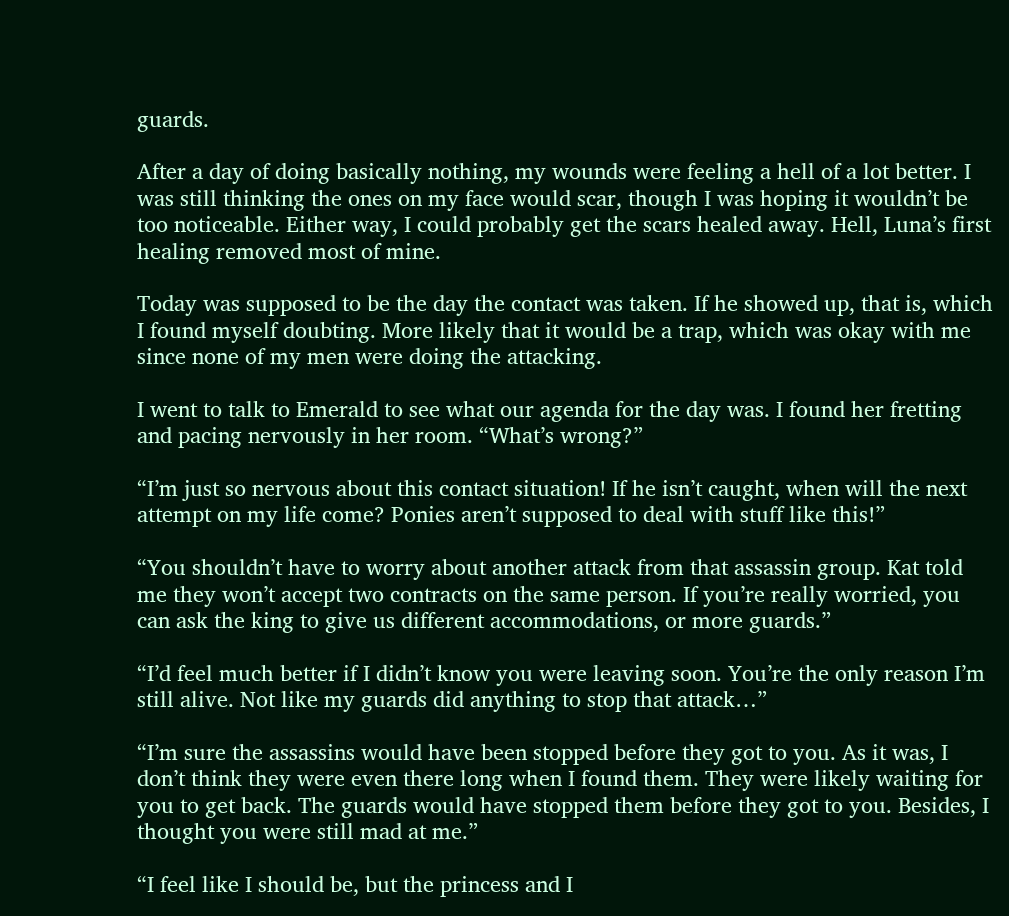guards.

After a day of doing basically nothing, my wounds were feeling a hell of a lot better. I was still thinking the ones on my face would scar, though I was hoping it wouldn’t be too noticeable. Either way, I could probably get the scars healed away. Hell, Luna’s first healing removed most of mine.

Today was supposed to be the day the contact was taken. If he showed up, that is, which I found myself doubting. More likely that it would be a trap, which was okay with me since none of my men were doing the attacking.

I went to talk to Emerald to see what our agenda for the day was. I found her fretting and pacing nervously in her room. “What’s wrong?”

“I’m just so nervous about this contact situation! If he isn’t caught, when will the next attempt on my life come? Ponies aren’t supposed to deal with stuff like this!”

“You shouldn’t have to worry about another attack from that assassin group. Kat told me they won’t accept two contracts on the same person. If you’re really worried, you can ask the king to give us different accommodations, or more guards.”

“I’d feel much better if I didn’t know you were leaving soon. You’re the only reason I’m still alive. Not like my guards did anything to stop that attack…”

“I’m sure the assassins would have been stopped before they got to you. As it was, I don’t think they were even there long when I found them. They were likely waiting for you to get back. The guards would have stopped them before they got to you. Besides, I thought you were still mad at me.”

“I feel like I should be, but the princess and I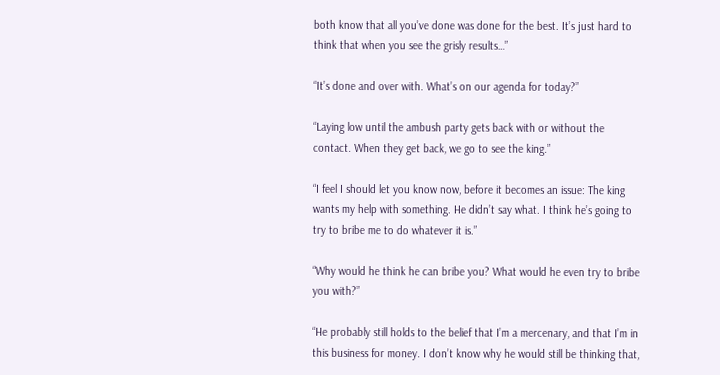both know that all you’ve done was done for the best. It’s just hard to think that when you see the grisly results…”

“It’s done and over with. What’s on our agenda for today?”

“Laying low until the ambush party gets back with or without the contact. When they get back, we go to see the king.”

“I feel I should let you know now, before it becomes an issue: The king wants my help with something. He didn’t say what. I think he’s going to try to bribe me to do whatever it is.”

“Why would he think he can bribe you? What would he even try to bribe you with?”

“He probably still holds to the belief that I’m a mercenary, and that I’m in this business for money. I don’t know why he would still be thinking that,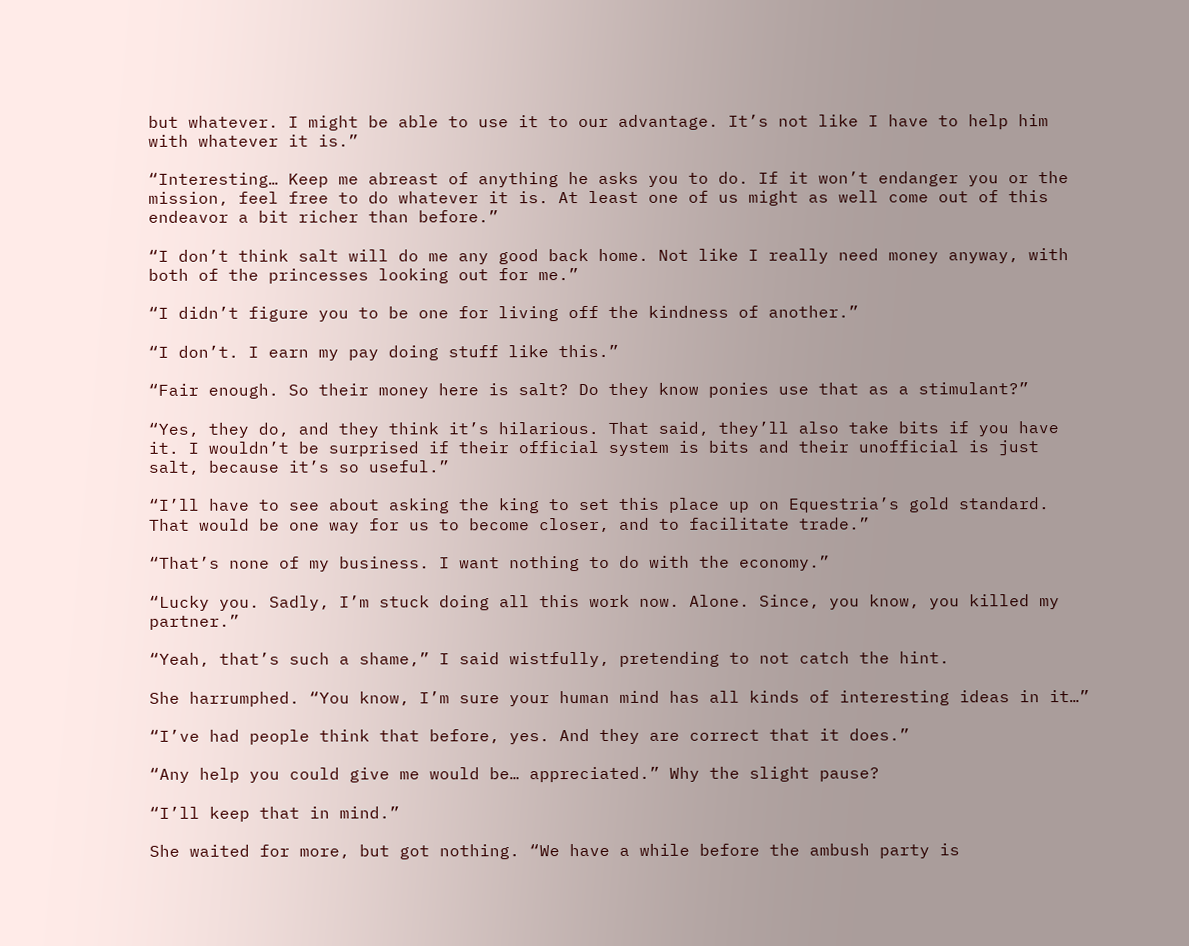but whatever. I might be able to use it to our advantage. It’s not like I have to help him with whatever it is.”

“Interesting… Keep me abreast of anything he asks you to do. If it won’t endanger you or the mission, feel free to do whatever it is. At least one of us might as well come out of this endeavor a bit richer than before.”

“I don’t think salt will do me any good back home. Not like I really need money anyway, with both of the princesses looking out for me.”

“I didn’t figure you to be one for living off the kindness of another.”

“I don’t. I earn my pay doing stuff like this.”

“Fair enough. So their money here is salt? Do they know ponies use that as a stimulant?”

“Yes, they do, and they think it’s hilarious. That said, they’ll also take bits if you have it. I wouldn’t be surprised if their official system is bits and their unofficial is just salt, because it’s so useful.”

“I’ll have to see about asking the king to set this place up on Equestria’s gold standard. That would be one way for us to become closer, and to facilitate trade.”

“That’s none of my business. I want nothing to do with the economy.”

“Lucky you. Sadly, I’m stuck doing all this work now. Alone. Since, you know, you killed my partner.”

“Yeah, that’s such a shame,” I said wistfully, pretending to not catch the hint.

She harrumphed. “You know, I’m sure your human mind has all kinds of interesting ideas in it…”

“I’ve had people think that before, yes. And they are correct that it does.”

“Any help you could give me would be… appreciated.” Why the slight pause?

“I’ll keep that in mind.”

She waited for more, but got nothing. “We have a while before the ambush party is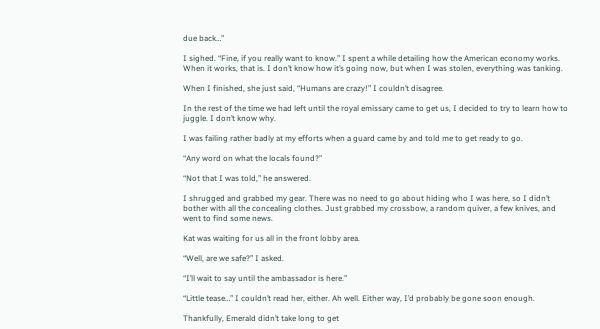due back…”

I sighed. “Fine, if you really want to know.” I spent a while detailing how the American economy works. When it works, that is. I don’t know how it’s going now, but when I was stolen, everything was tanking.

When I finished, she just said, “Humans are crazy!” I couldn’t disagree.

In the rest of the time we had left until the royal emissary came to get us, I decided to try to learn how to juggle. I don’t know why.

I was failing rather badly at my efforts when a guard came by and told me to get ready to go.

“Any word on what the locals found?”

“Not that I was told,” he answered.

I shrugged and grabbed my gear. There was no need to go about hiding who I was here, so I didn’t bother with all the concealing clothes. Just grabbed my crossbow, a random quiver, a few knives, and went to find some news.

Kat was waiting for us all in the front lobby area.

“Well, are we safe?” I asked.

“I’ll wait to say until the ambassador is here.”

“Little tease…” I couldn’t read her, either. Ah well. Either way, I’d probably be gone soon enough.

Thankfully, Emerald didn’t take long to get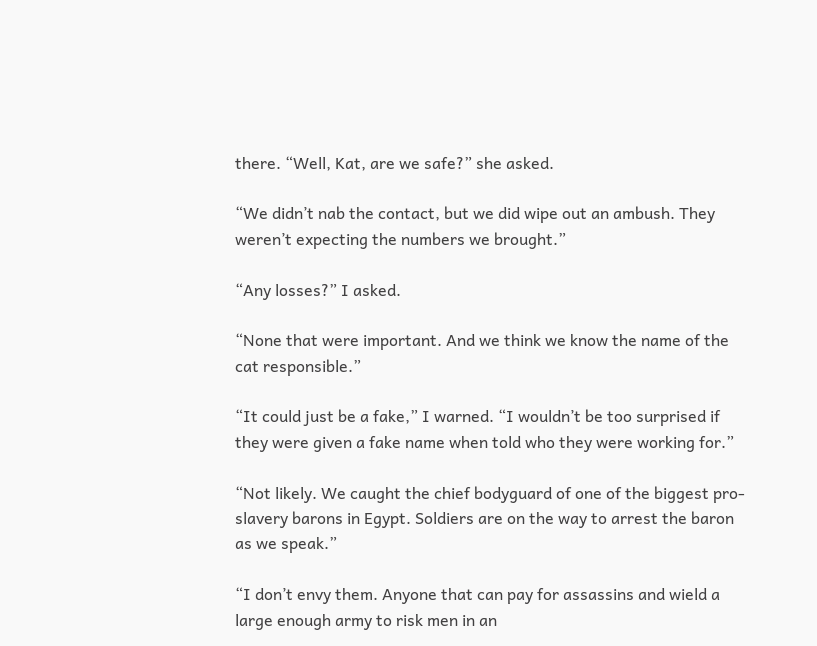there. “Well, Kat, are we safe?” she asked.

“We didn’t nab the contact, but we did wipe out an ambush. They weren’t expecting the numbers we brought.”

“Any losses?” I asked.

“None that were important. And we think we know the name of the cat responsible.”

“It could just be a fake,” I warned. “I wouldn’t be too surprised if they were given a fake name when told who they were working for.”

“Not likely. We caught the chief bodyguard of one of the biggest pro-slavery barons in Egypt. Soldiers are on the way to arrest the baron as we speak.”

“I don’t envy them. Anyone that can pay for assassins and wield a large enough army to risk men in an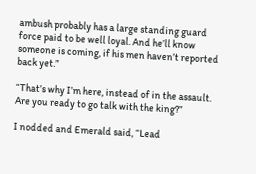ambush probably has a large standing guard force paid to be well loyal. And he’ll know someone is coming, if his men haven’t reported back yet.”

“That’s why I’m here, instead of in the assault. Are you ready to go talk with the king?”

I nodded and Emerald said, “Lead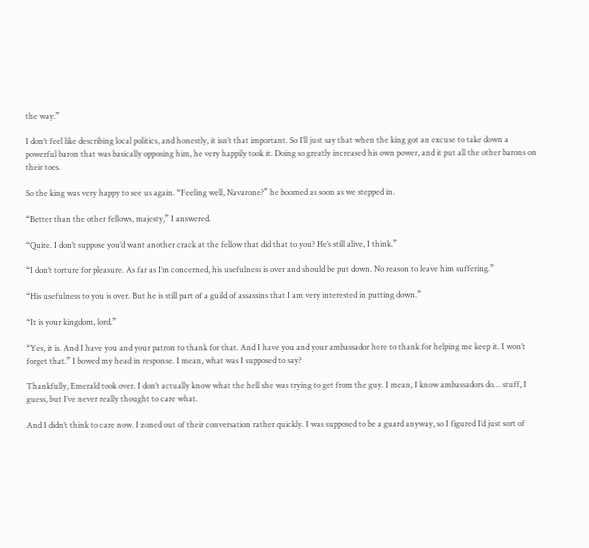the way.”

I don’t feel like describing local politics, and honestly, it isn’t that important. So I’ll just say that when the king got an excuse to take down a powerful baron that was basically opposing him, he very happily took it. Doing so greatly increased his own power, and it put all the other barons on their toes.

So the king was very happy to see us again. “Feeling well, Navarone?” he boomed as soon as we stepped in.

“Better than the other fellows, majesty,” I answered.

“Quite. I don’t suppose you’d want another crack at the fellow that did that to you? He’s still alive, I think.”

“I don’t torture for pleasure. As far as I’m concerned, his usefulness is over and should be put down. No reason to leave him suffering.”

“His usefulness to you is over. But he is still part of a guild of assassins that I am very interested in putting down.”

“It is your kingdom, lord.”

“Yes, it is. And I have you and your patron to thank for that. And I have you and your ambassador here to thank for helping me keep it. I won’t forget that.” I bowed my head in response. I mean, what was I supposed to say?

Thankfully, Emerald took over. I don’t actually know what the hell she was trying to get from the guy. I mean, I know ambassadors do… stuff, I guess, but I’ve never really thought to care what.

And I didn’t think to care now. I zoned out of their conversation rather quickly. I was supposed to be a guard anyway, so I figured I’d just sort of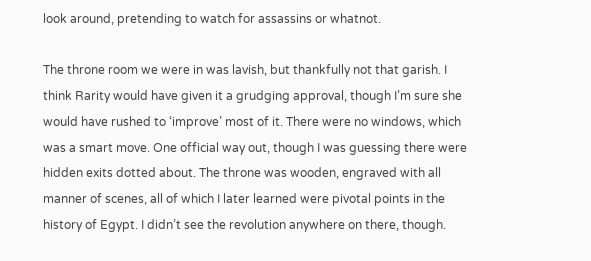look around, pretending to watch for assassins or whatnot.

The throne room we were in was lavish, but thankfully not that garish. I think Rarity would have given it a grudging approval, though I’m sure she would have rushed to ‘improve’ most of it. There were no windows, which was a smart move. One official way out, though I was guessing there were hidden exits dotted about. The throne was wooden, engraved with all manner of scenes, all of which I later learned were pivotal points in the history of Egypt. I didn’t see the revolution anywhere on there, though.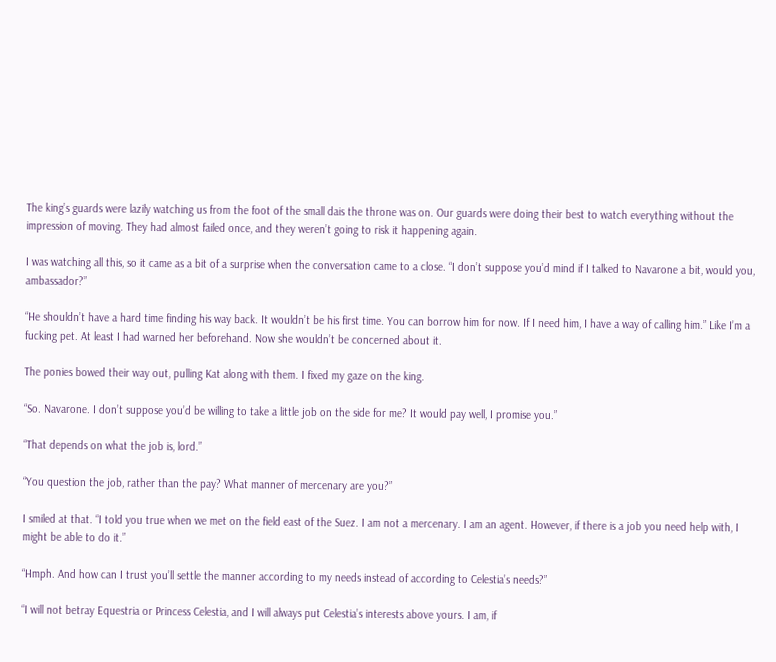The king’s guards were lazily watching us from the foot of the small dais the throne was on. Our guards were doing their best to watch everything without the impression of moving. They had almost failed once, and they weren’t going to risk it happening again.

I was watching all this, so it came as a bit of a surprise when the conversation came to a close. “I don’t suppose you’d mind if I talked to Navarone a bit, would you, ambassador?”

“He shouldn’t have a hard time finding his way back. It wouldn’t be his first time. You can borrow him for now. If I need him, I have a way of calling him.” Like I’m a fucking pet. At least I had warned her beforehand. Now she wouldn’t be concerned about it.

The ponies bowed their way out, pulling Kat along with them. I fixed my gaze on the king.

“So. Navarone. I don’t suppose you’d be willing to take a little job on the side for me? It would pay well, I promise you.”

“That depends on what the job is, lord.”

“You question the job, rather than the pay? What manner of mercenary are you?”

I smiled at that. “I told you true when we met on the field east of the Suez. I am not a mercenary. I am an agent. However, if there is a job you need help with, I might be able to do it.”

“Hmph. And how can I trust you’ll settle the manner according to my needs instead of according to Celestia’s needs?”

“I will not betray Equestria or Princess Celestia, and I will always put Celestia’s interests above yours. I am, if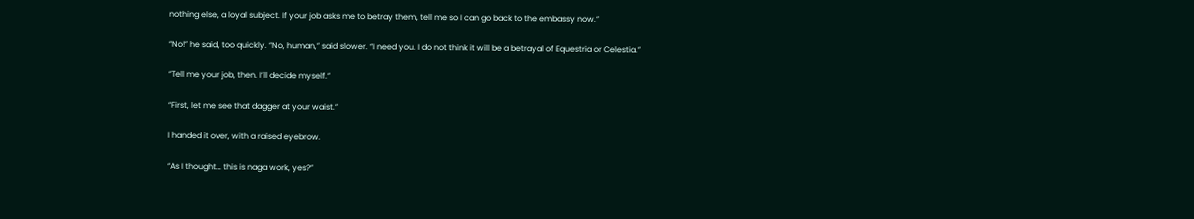nothing else, a loyal subject. If your job asks me to betray them, tell me so I can go back to the embassy now.”

“No!” he said, too quickly. “No, human,” said slower. “I need you. I do not think it will be a betrayal of Equestria or Celestia.”

“Tell me your job, then. I’ll decide myself.”

“First, let me see that dagger at your waist.”

I handed it over, with a raised eyebrow.

“As I thought… this is naga work, yes?”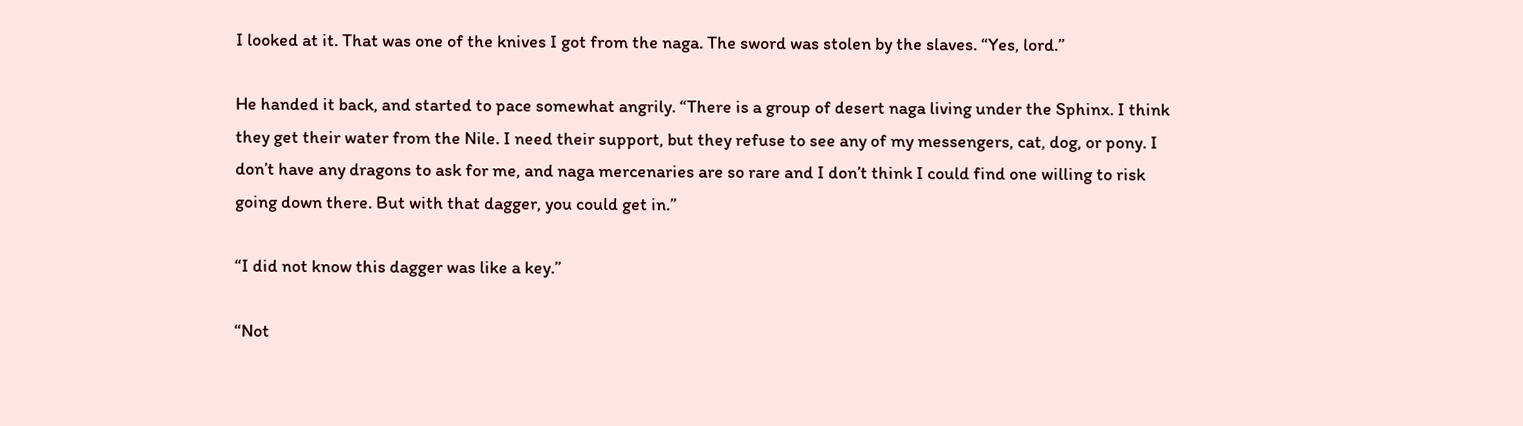I looked at it. That was one of the knives I got from the naga. The sword was stolen by the slaves. “Yes, lord.”

He handed it back, and started to pace somewhat angrily. “There is a group of desert naga living under the Sphinx. I think they get their water from the Nile. I need their support, but they refuse to see any of my messengers, cat, dog, or pony. I don’t have any dragons to ask for me, and naga mercenaries are so rare and I don’t think I could find one willing to risk going down there. But with that dagger, you could get in.”

“I did not know this dagger was like a key.”

“Not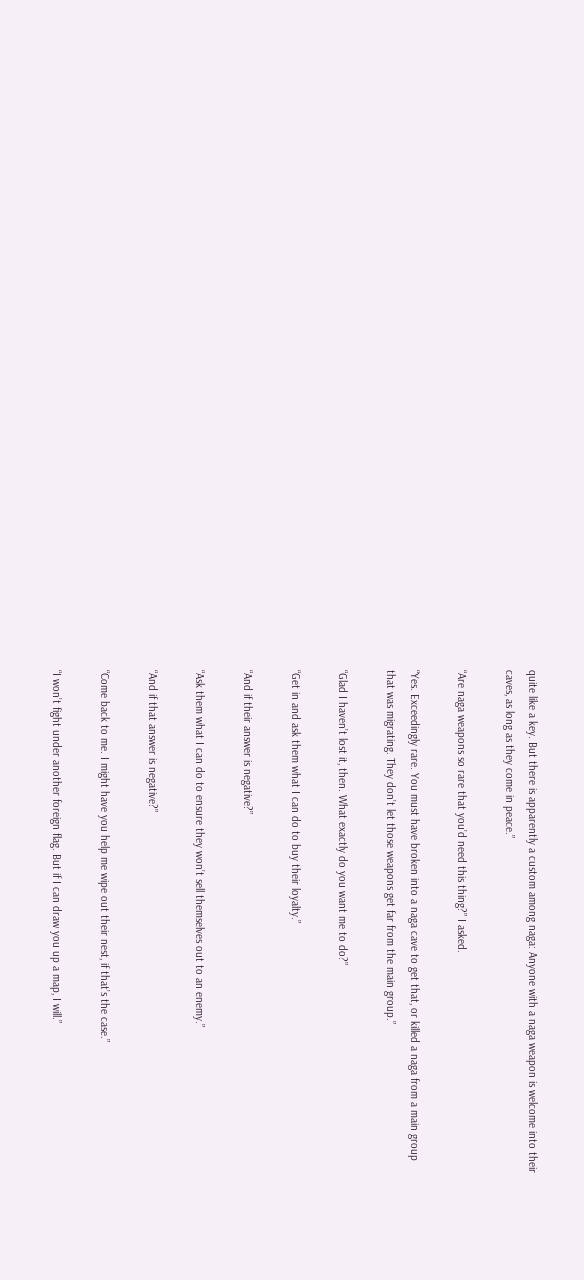quite like a key. But there is apparently a custom among naga: Anyone with a naga weapon is welcome into their caves, as long as they come in peace.”

“Are naga weapons so rare that you’d need this thing?” I asked.

“Yes. Exceedingly rare. You must have broken into a naga cave to get that, or killed a naga from a main group that was migrating. They don’t let those weapons get far from the main group.”

“Glad I haven’t lost it, then. What exactly do you want me to do?”

“Get in and ask them what I can do to buy their loyalty.”

“And if their answer is negative?”

“Ask them what I can do to ensure they won’t sell themselves out to an enemy.”

“And if that answer is negative?”

“Come back to me. I might have you help me wipe out their nest, if that’s the case.”

“I won’t fight under another foreign flag. But if I can draw you up a map, I will.”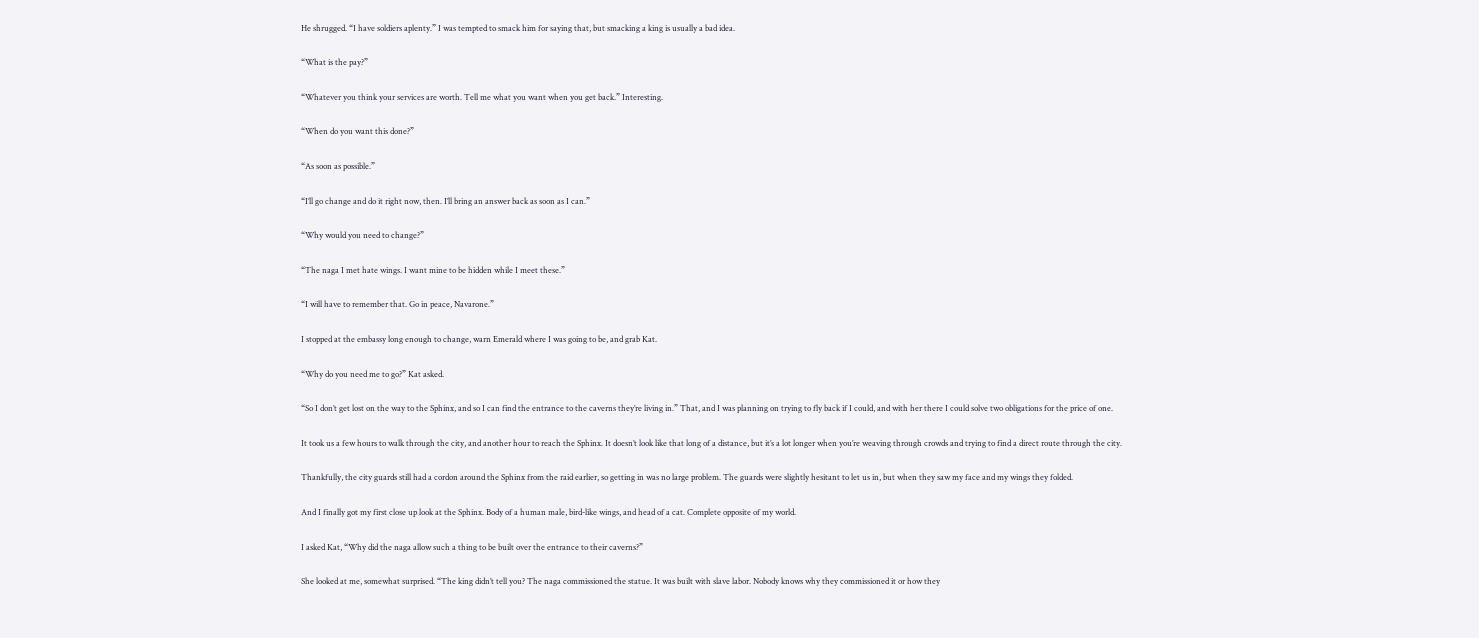He shrugged. “I have soldiers aplenty.” I was tempted to smack him for saying that, but smacking a king is usually a bad idea.

“What is the pay?”

“Whatever you think your services are worth. Tell me what you want when you get back.” Interesting.

“When do you want this done?”

“As soon as possible.”

“I’ll go change and do it right now, then. I’ll bring an answer back as soon as I can.”

“Why would you need to change?”

“The naga I met hate wings. I want mine to be hidden while I meet these.”

“I will have to remember that. Go in peace, Navarone.”

I stopped at the embassy long enough to change, warn Emerald where I was going to be, and grab Kat.

“Why do you need me to go?” Kat asked.

“So I don’t get lost on the way to the Sphinx, and so I can find the entrance to the caverns they’re living in.” That, and I was planning on trying to fly back if I could, and with her there I could solve two obligations for the price of one.

It took us a few hours to walk through the city, and another hour to reach the Sphinx. It doesn’t look like that long of a distance, but it’s a lot longer when you’re weaving through crowds and trying to find a direct route through the city.

Thankfully, the city guards still had a cordon around the Sphinx from the raid earlier, so getting in was no large problem. The guards were slightly hesitant to let us in, but when they saw my face and my wings they folded.

And I finally got my first close up look at the Sphinx. Body of a human male, bird-like wings, and head of a cat. Complete opposite of my world.

I asked Kat, “Why did the naga allow such a thing to be built over the entrance to their caverns?”

She looked at me, somewhat surprised. “The king didn’t tell you? The naga commissioned the statue. It was built with slave labor. Nobody knows why they commissioned it or how they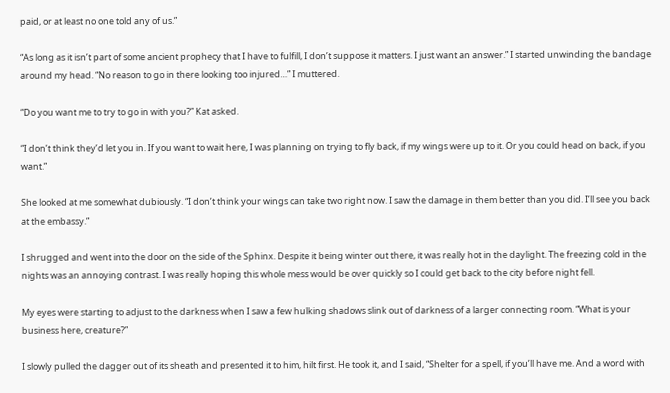paid, or at least no one told any of us.”

“As long as it isn’t part of some ancient prophecy that I have to fulfill, I don’t suppose it matters. I just want an answer.” I started unwinding the bandage around my head. “No reason to go in there looking too injured…” I muttered.

“Do you want me to try to go in with you?” Kat asked.

“I don’t think they’d let you in. If you want to wait here, I was planning on trying to fly back, if my wings were up to it. Or you could head on back, if you want.”

She looked at me somewhat dubiously. “I don’t think your wings can take two right now. I saw the damage in them better than you did. I’ll see you back at the embassy.”

I shrugged and went into the door on the side of the Sphinx. Despite it being winter out there, it was really hot in the daylight. The freezing cold in the nights was an annoying contrast. I was really hoping this whole mess would be over quickly so I could get back to the city before night fell.

My eyes were starting to adjust to the darkness when I saw a few hulking shadows slink out of darkness of a larger connecting room. “What is your business here, creature?”

I slowly pulled the dagger out of its sheath and presented it to him, hilt first. He took it, and I said, “Shelter for a spell, if you’ll have me. And a word with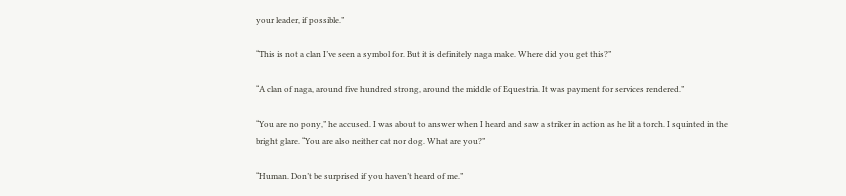your leader, if possible.”

“This is not a clan I’ve seen a symbol for. But it is definitely naga make. Where did you get this?”

“A clan of naga, around five hundred strong, around the middle of Equestria. It was payment for services rendered.”

“You are no pony,” he accused. I was about to answer when I heard and saw a striker in action as he lit a torch. I squinted in the bright glare. “You are also neither cat nor dog. What are you?”

“Human. Don’t be surprised if you haven’t heard of me.”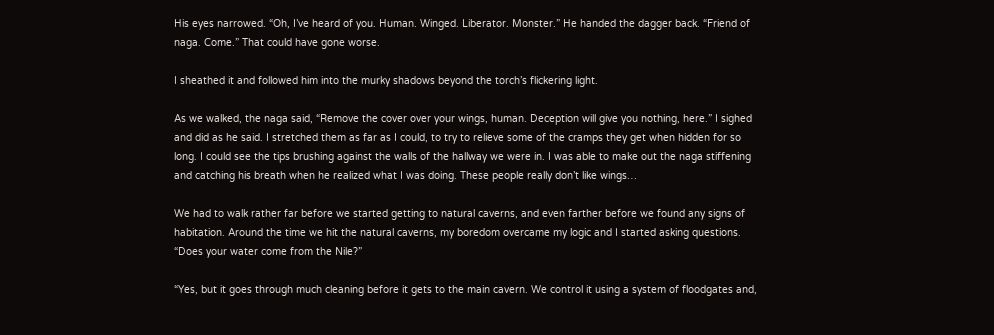His eyes narrowed. “Oh, I’ve heard of you. Human. Winged. Liberator. Monster.” He handed the dagger back. “Friend of naga. Come.” That could have gone worse.

I sheathed it and followed him into the murky shadows beyond the torch’s flickering light.

As we walked, the naga said, “Remove the cover over your wings, human. Deception will give you nothing, here.” I sighed and did as he said. I stretched them as far as I could, to try to relieve some of the cramps they get when hidden for so long. I could see the tips brushing against the walls of the hallway we were in. I was able to make out the naga stiffening and catching his breath when he realized what I was doing. These people really don’t like wings…

We had to walk rather far before we started getting to natural caverns, and even farther before we found any signs of habitation. Around the time we hit the natural caverns, my boredom overcame my logic and I started asking questions. “Does your water come from the Nile?”

“Yes, but it goes through much cleaning before it gets to the main cavern. We control it using a system of floodgates and,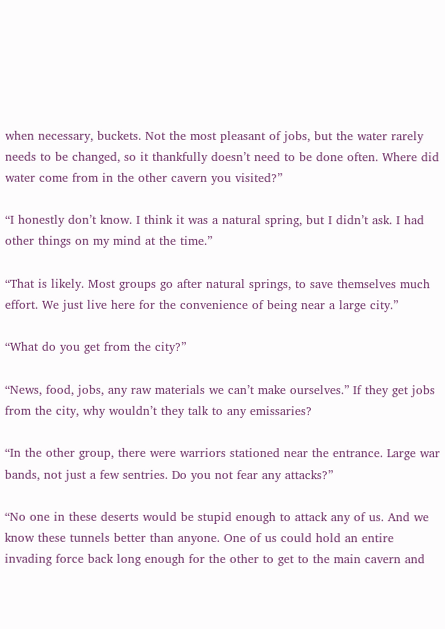when necessary, buckets. Not the most pleasant of jobs, but the water rarely needs to be changed, so it thankfully doesn’t need to be done often. Where did water come from in the other cavern you visited?”

“I honestly don’t know. I think it was a natural spring, but I didn’t ask. I had other things on my mind at the time.”

“That is likely. Most groups go after natural springs, to save themselves much effort. We just live here for the convenience of being near a large city.”

“What do you get from the city?”

“News, food, jobs, any raw materials we can’t make ourselves.” If they get jobs from the city, why wouldn’t they talk to any emissaries?

“In the other group, there were warriors stationed near the entrance. Large war bands, not just a few sentries. Do you not fear any attacks?”

“No one in these deserts would be stupid enough to attack any of us. And we know these tunnels better than anyone. One of us could hold an entire invading force back long enough for the other to get to the main cavern and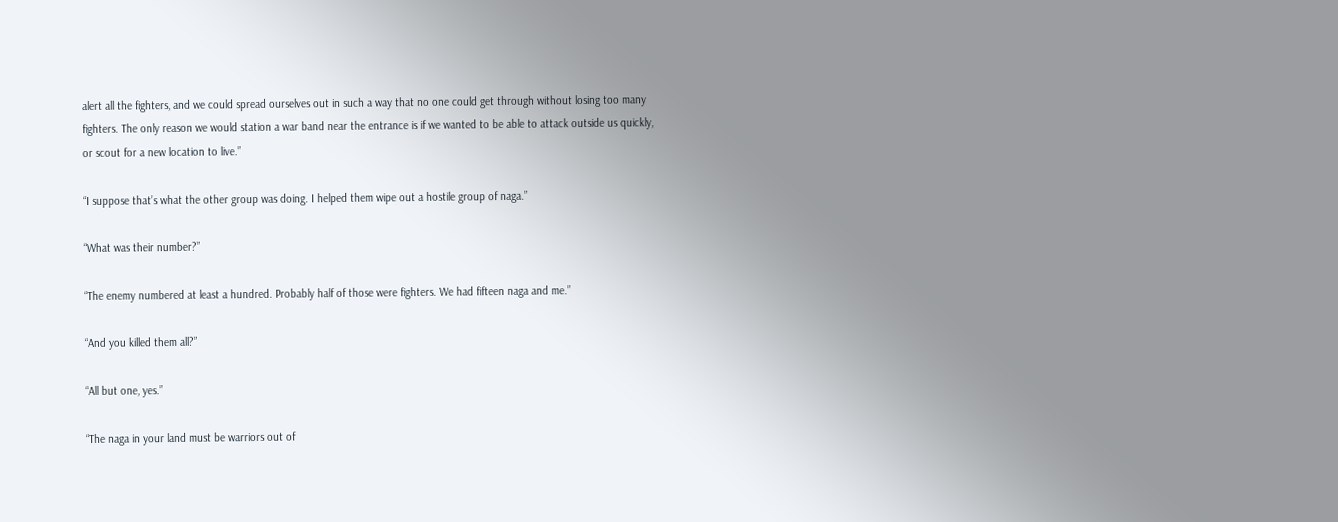alert all the fighters, and we could spread ourselves out in such a way that no one could get through without losing too many fighters. The only reason we would station a war band near the entrance is if we wanted to be able to attack outside us quickly, or scout for a new location to live.”

“I suppose that’s what the other group was doing. I helped them wipe out a hostile group of naga.”

“What was their number?”

“The enemy numbered at least a hundred. Probably half of those were fighters. We had fifteen naga and me.”

“And you killed them all?”

“All but one, yes.”

“The naga in your land must be warriors out of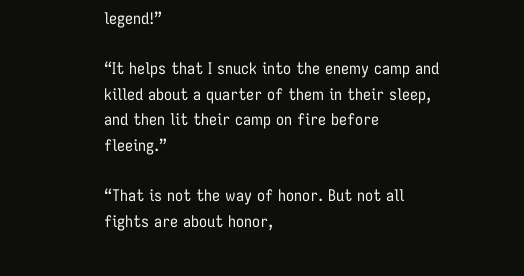legend!”

“It helps that I snuck into the enemy camp and killed about a quarter of them in their sleep, and then lit their camp on fire before fleeing.”

“That is not the way of honor. But not all fights are about honor,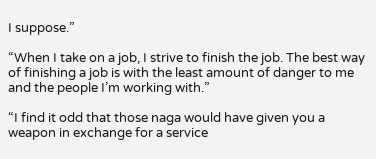I suppose.”

“When I take on a job, I strive to finish the job. The best way of finishing a job is with the least amount of danger to me and the people I’m working with.”

“I find it odd that those naga would have given you a weapon in exchange for a service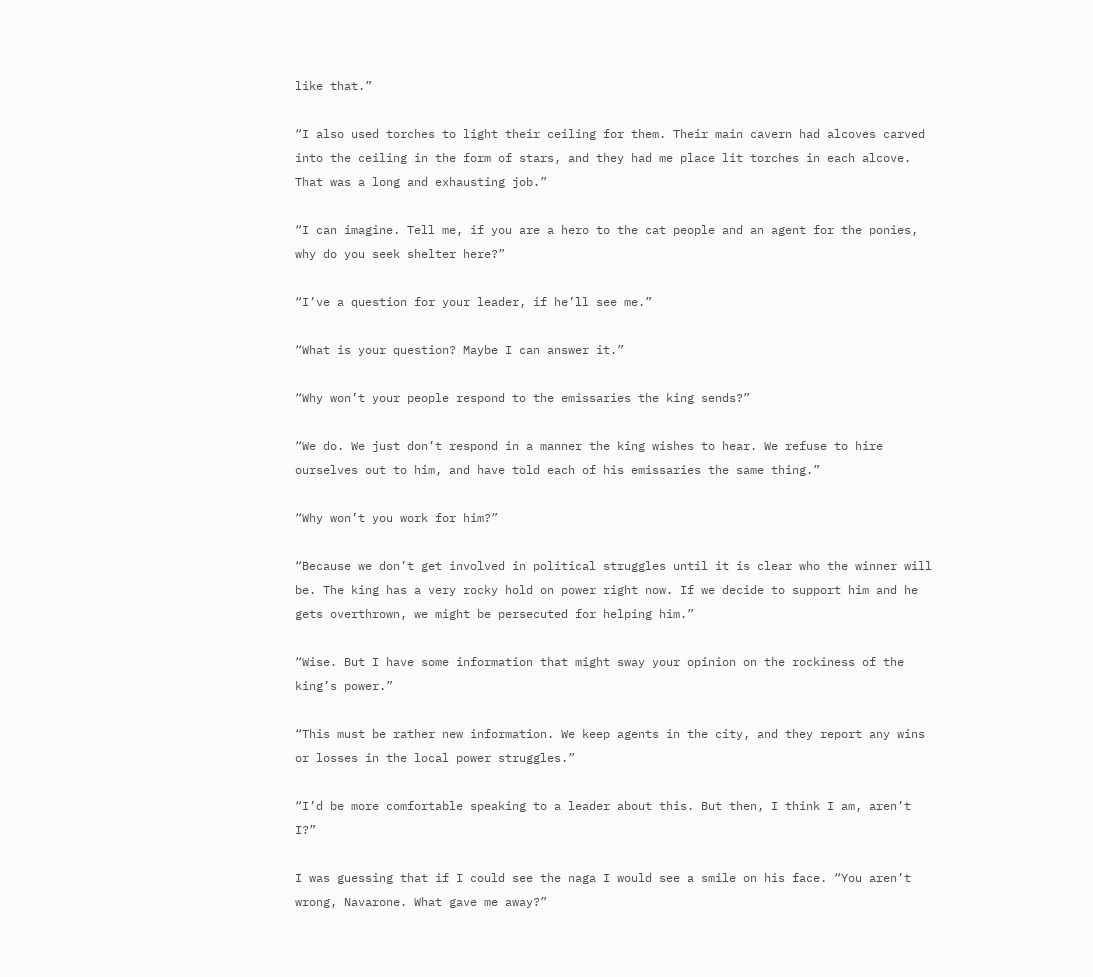like that.”

“I also used torches to light their ceiling for them. Their main cavern had alcoves carved into the ceiling in the form of stars, and they had me place lit torches in each alcove. That was a long and exhausting job.”

“I can imagine. Tell me, if you are a hero to the cat people and an agent for the ponies, why do you seek shelter here?”

“I’ve a question for your leader, if he’ll see me.”

“What is your question? Maybe I can answer it.”

“Why won’t your people respond to the emissaries the king sends?”

“We do. We just don’t respond in a manner the king wishes to hear. We refuse to hire ourselves out to him, and have told each of his emissaries the same thing.”

“Why won’t you work for him?”

“Because we don’t get involved in political struggles until it is clear who the winner will be. The king has a very rocky hold on power right now. If we decide to support him and he gets overthrown, we might be persecuted for helping him.”

“Wise. But I have some information that might sway your opinion on the rockiness of the king’s power.”

“This must be rather new information. We keep agents in the city, and they report any wins or losses in the local power struggles.”

“I’d be more comfortable speaking to a leader about this. But then, I think I am, aren’t I?”

I was guessing that if I could see the naga I would see a smile on his face. “You aren’t wrong, Navarone. What gave me away?”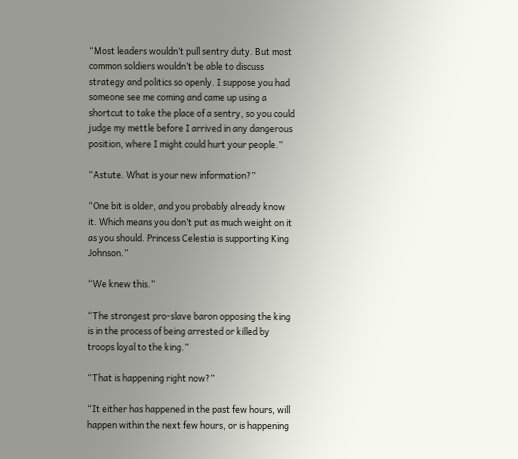“Most leaders wouldn’t pull sentry duty. But most common soldiers wouldn’t be able to discuss strategy and politics so openly. I suppose you had someone see me coming and came up using a shortcut to take the place of a sentry, so you could judge my mettle before I arrived in any dangerous position, where I might could hurt your people.”

“Astute. What is your new information?”

“One bit is older, and you probably already know it. Which means you don’t put as much weight on it as you should. Princess Celestia is supporting King Johnson.”

“We knew this.”

“The strongest pro-slave baron opposing the king is in the process of being arrested or killed by troops loyal to the king.”

“That is happening right now?”

“It either has happened in the past few hours, will happen within the next few hours, or is happening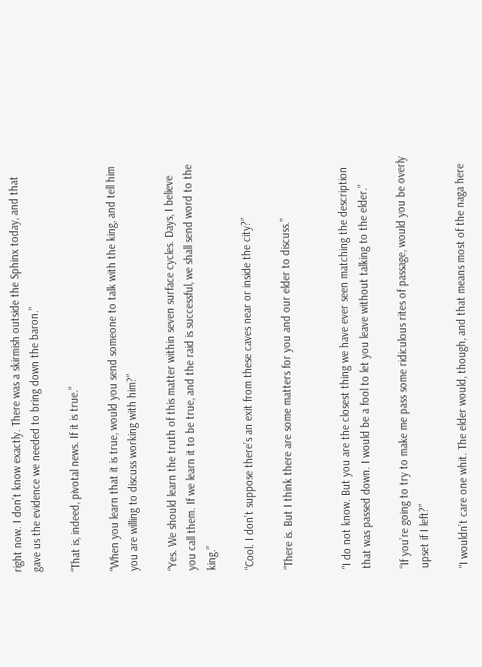right now. I don’t know exactly. There was a skirmish outside the Sphinx today, and that gave us the evidence we needed to bring down the baron.”

“That is, indeed, pivotal news. If it is true.”

“When you learn that it is true, would you send someone to talk with the king, and tell him you are willing to discuss working with him?”

“Yes. We should learn the truth of this matter within seven surface cycles. Days, I believe you call them. If we learn it to be true, and the raid is successful, we shall send word to the king.”

“Cool. I don’t suppose there’s an exit from these caves near or inside the city?”

“There is. But I think there are some matters for you and our elder to discuss.”


“I do not know. But you are the closest thing we have ever seen matching the description that was passed down. I would be a fool to let you leave without talking to the elder.”

“If you’re going to try to make me pass some ridiculous rites of passage, would you be overly upset if I left?”

“I wouldn’t care one whit. The elder would, though, and that means most of the naga here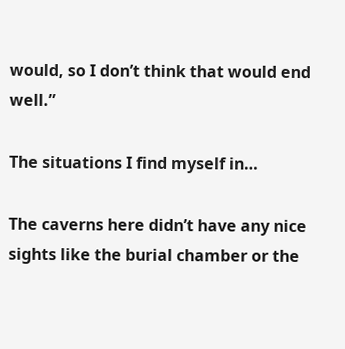would, so I don’t think that would end well.”

The situations I find myself in…

The caverns here didn’t have any nice sights like the burial chamber or the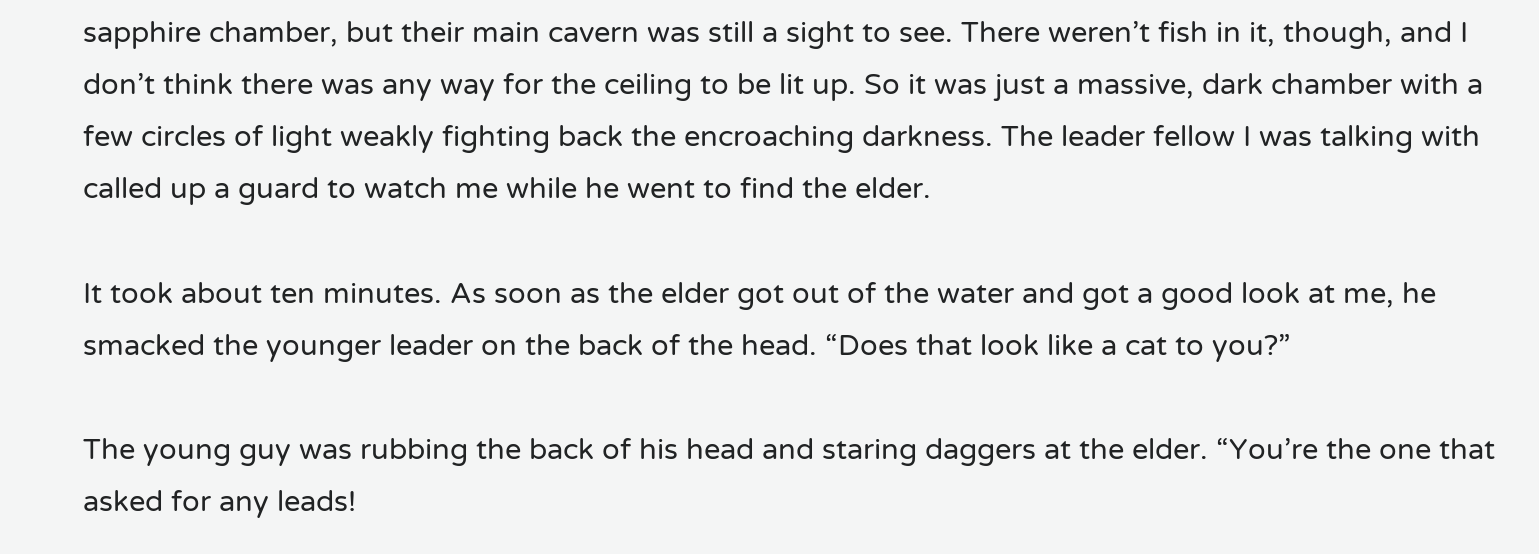sapphire chamber, but their main cavern was still a sight to see. There weren’t fish in it, though, and I don’t think there was any way for the ceiling to be lit up. So it was just a massive, dark chamber with a few circles of light weakly fighting back the encroaching darkness. The leader fellow I was talking with called up a guard to watch me while he went to find the elder.

It took about ten minutes. As soon as the elder got out of the water and got a good look at me, he smacked the younger leader on the back of the head. “Does that look like a cat to you?”

The young guy was rubbing the back of his head and staring daggers at the elder. “You’re the one that asked for any leads!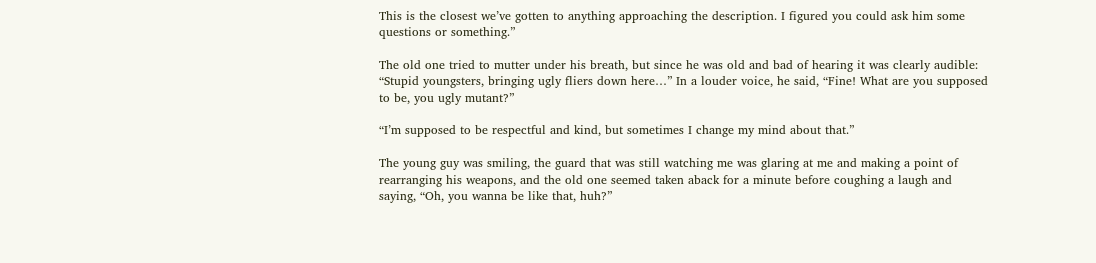This is the closest we’ve gotten to anything approaching the description. I figured you could ask him some questions or something.”

The old one tried to mutter under his breath, but since he was old and bad of hearing it was clearly audible: “Stupid youngsters, bringing ugly fliers down here…” In a louder voice, he said, “Fine! What are you supposed to be, you ugly mutant?”

“I’m supposed to be respectful and kind, but sometimes I change my mind about that.”

The young guy was smiling, the guard that was still watching me was glaring at me and making a point of rearranging his weapons, and the old one seemed taken aback for a minute before coughing a laugh and saying, “Oh, you wanna be like that, huh?”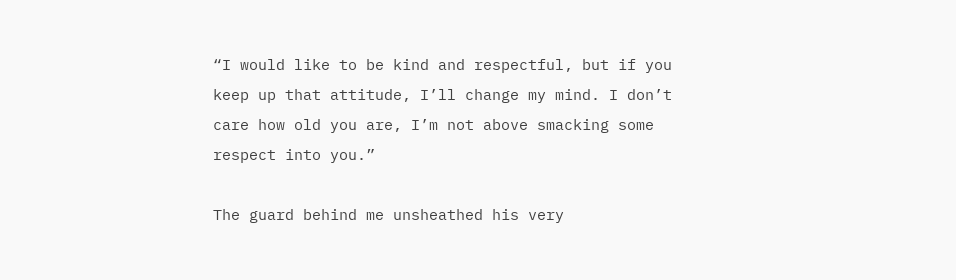“I would like to be kind and respectful, but if you keep up that attitude, I’ll change my mind. I don’t care how old you are, I’m not above smacking some respect into you.”

The guard behind me unsheathed his very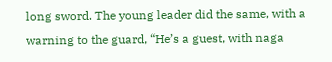long sword. The young leader did the same, with a warning to the guard, “He’s a guest, with naga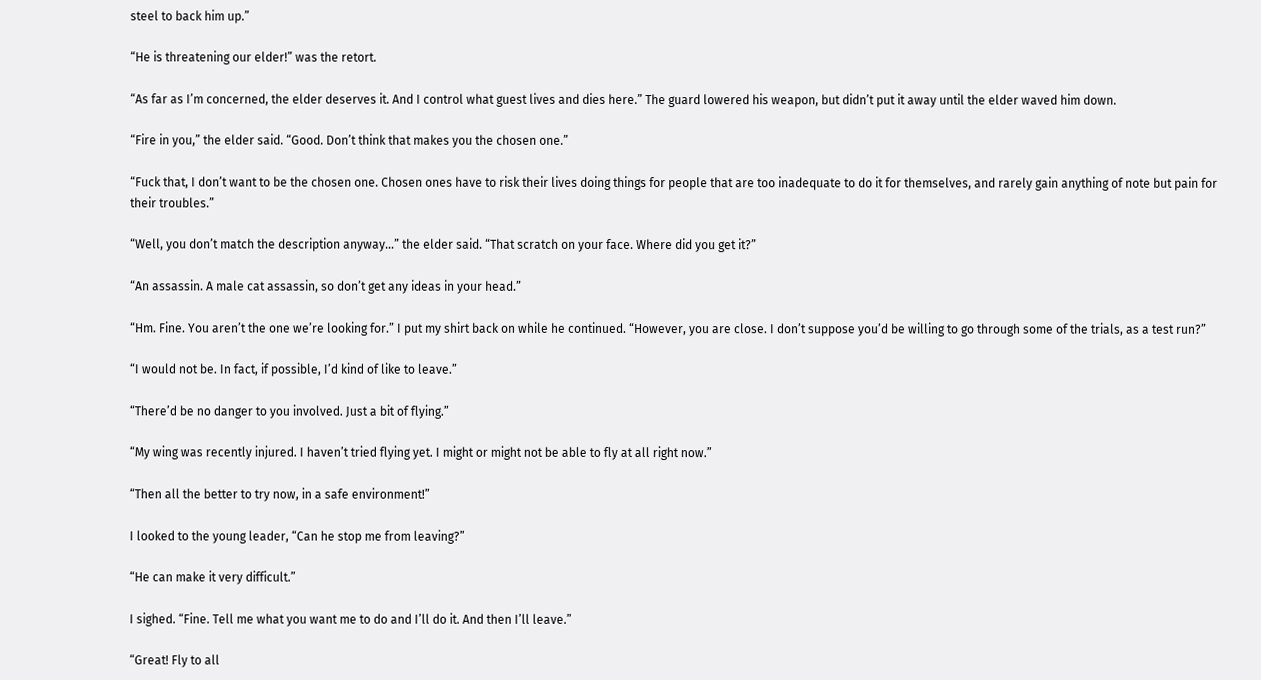steel to back him up.”

“He is threatening our elder!” was the retort.

“As far as I’m concerned, the elder deserves it. And I control what guest lives and dies here.” The guard lowered his weapon, but didn’t put it away until the elder waved him down.

“Fire in you,” the elder said. “Good. Don’t think that makes you the chosen one.”

“Fuck that, I don’t want to be the chosen one. Chosen ones have to risk their lives doing things for people that are too inadequate to do it for themselves, and rarely gain anything of note but pain for their troubles.”

“Well, you don’t match the description anyway…” the elder said. “That scratch on your face. Where did you get it?”

“An assassin. A male cat assassin, so don’t get any ideas in your head.”

“Hm. Fine. You aren’t the one we’re looking for.” I put my shirt back on while he continued. “However, you are close. I don’t suppose you’d be willing to go through some of the trials, as a test run?”

“I would not be. In fact, if possible, I’d kind of like to leave.”

“There’d be no danger to you involved. Just a bit of flying.”

“My wing was recently injured. I haven’t tried flying yet. I might or might not be able to fly at all right now.”

“Then all the better to try now, in a safe environment!”

I looked to the young leader, “Can he stop me from leaving?”

“He can make it very difficult.”

I sighed. “Fine. Tell me what you want me to do and I’ll do it. And then I’ll leave.”

“Great! Fly to all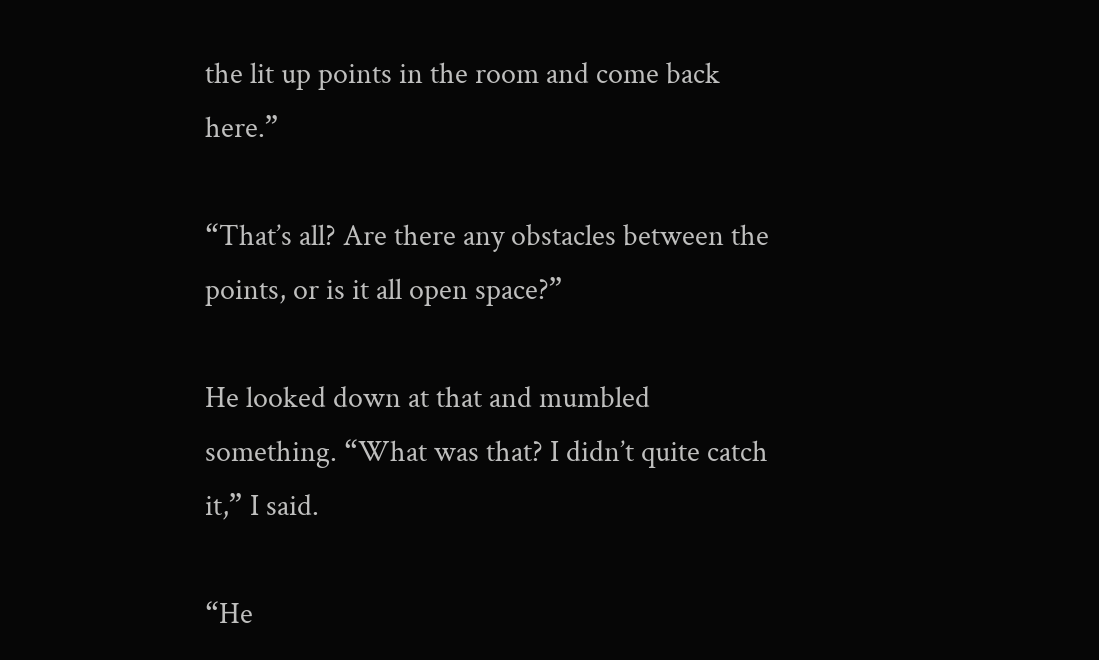the lit up points in the room and come back here.”

“That’s all? Are there any obstacles between the points, or is it all open space?”

He looked down at that and mumbled something. “What was that? I didn’t quite catch it,” I said.

“He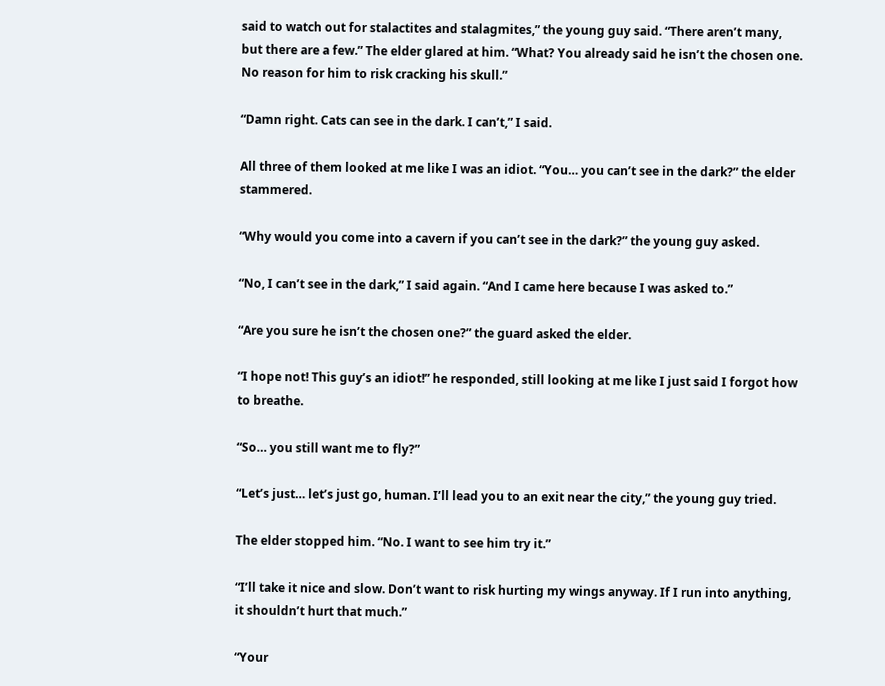said to watch out for stalactites and stalagmites,” the young guy said. “There aren’t many, but there are a few.” The elder glared at him. “What? You already said he isn’t the chosen one. No reason for him to risk cracking his skull.”

“Damn right. Cats can see in the dark. I can’t,” I said.

All three of them looked at me like I was an idiot. “You… you can’t see in the dark?” the elder stammered.

“Why would you come into a cavern if you can’t see in the dark?” the young guy asked.

“No, I can’t see in the dark,” I said again. “And I came here because I was asked to.”

“Are you sure he isn’t the chosen one?” the guard asked the elder.

“I hope not! This guy’s an idiot!” he responded, still looking at me like I just said I forgot how to breathe.

“So… you still want me to fly?”

“Let’s just… let’s just go, human. I’ll lead you to an exit near the city,” the young guy tried.

The elder stopped him. “No. I want to see him try it.”

“I’ll take it nice and slow. Don’t want to risk hurting my wings anyway. If I run into anything, it shouldn’t hurt that much.”

“Your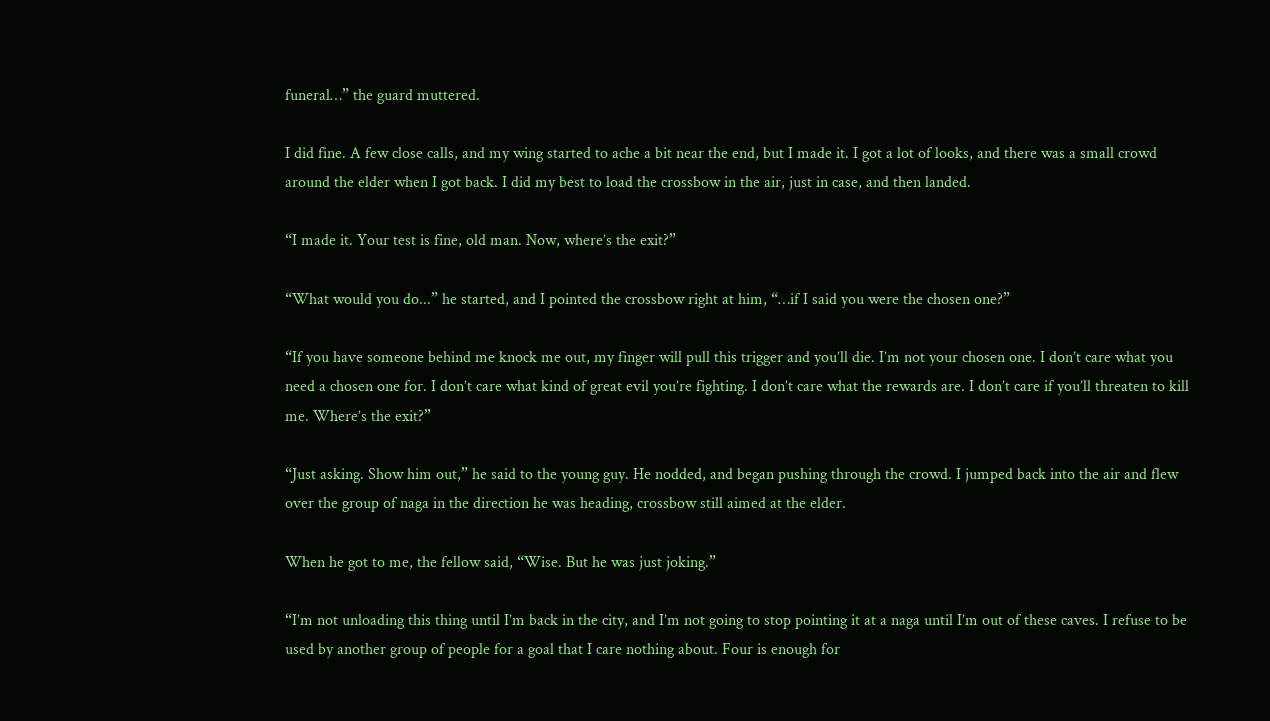funeral…” the guard muttered.

I did fine. A few close calls, and my wing started to ache a bit near the end, but I made it. I got a lot of looks, and there was a small crowd around the elder when I got back. I did my best to load the crossbow in the air, just in case, and then landed.

“I made it. Your test is fine, old man. Now, where’s the exit?”

“What would you do...” he started, and I pointed the crossbow right at him, “…if I said you were the chosen one?”

“If you have someone behind me knock me out, my finger will pull this trigger and you’ll die. I’m not your chosen one. I don’t care what you need a chosen one for. I don’t care what kind of great evil you’re fighting. I don’t care what the rewards are. I don’t care if you’ll threaten to kill me. Where’s the exit?”

“Just asking. Show him out,” he said to the young guy. He nodded, and began pushing through the crowd. I jumped back into the air and flew over the group of naga in the direction he was heading, crossbow still aimed at the elder.

When he got to me, the fellow said, “Wise. But he was just joking.”

“I’m not unloading this thing until I’m back in the city, and I’m not going to stop pointing it at a naga until I’m out of these caves. I refuse to be used by another group of people for a goal that I care nothing about. Four is enough for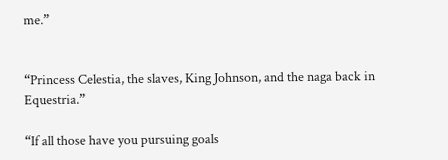me.”


“Princess Celestia, the slaves, King Johnson, and the naga back in Equestria.”

“If all those have you pursuing goals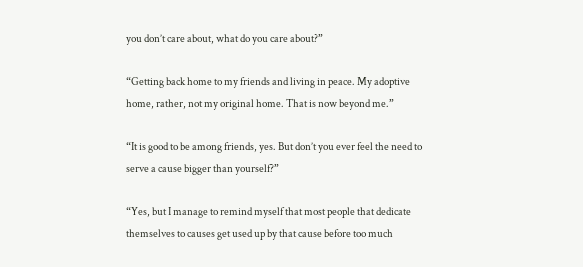you don’t care about, what do you care about?”

“Getting back home to my friends and living in peace. My adoptive home, rather, not my original home. That is now beyond me.”

“It is good to be among friends, yes. But don’t you ever feel the need to serve a cause bigger than yourself?”

“Yes, but I manage to remind myself that most people that dedicate themselves to causes get used up by that cause before too much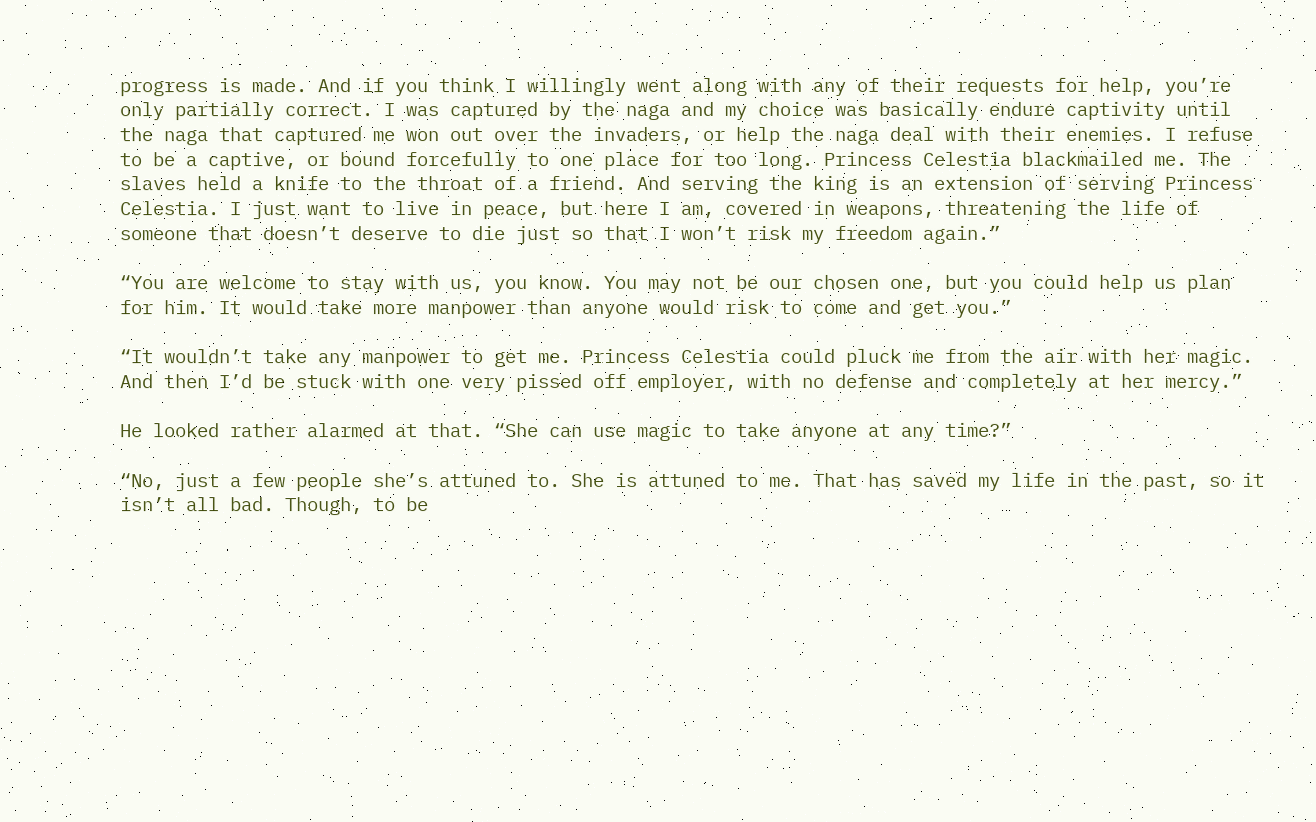progress is made. And if you think I willingly went along with any of their requests for help, you’re only partially correct. I was captured by the naga and my choice was basically endure captivity until the naga that captured me won out over the invaders, or help the naga deal with their enemies. I refuse to be a captive, or bound forcefully to one place for too long. Princess Celestia blackmailed me. The slaves held a knife to the throat of a friend. And serving the king is an extension of serving Princess Celestia. I just want to live in peace, but here I am, covered in weapons, threatening the life of someone that doesn’t deserve to die just so that I won’t risk my freedom again.”

“You are welcome to stay with us, you know. You may not be our chosen one, but you could help us plan for him. It would take more manpower than anyone would risk to come and get you.”

“It wouldn’t take any manpower to get me. Princess Celestia could pluck me from the air with her magic. And then I’d be stuck with one very pissed off employer, with no defense and completely at her mercy.”

He looked rather alarmed at that. “She can use magic to take anyone at any time?”

“No, just a few people she’s attuned to. She is attuned to me. That has saved my life in the past, so it isn’t all bad. Though, to be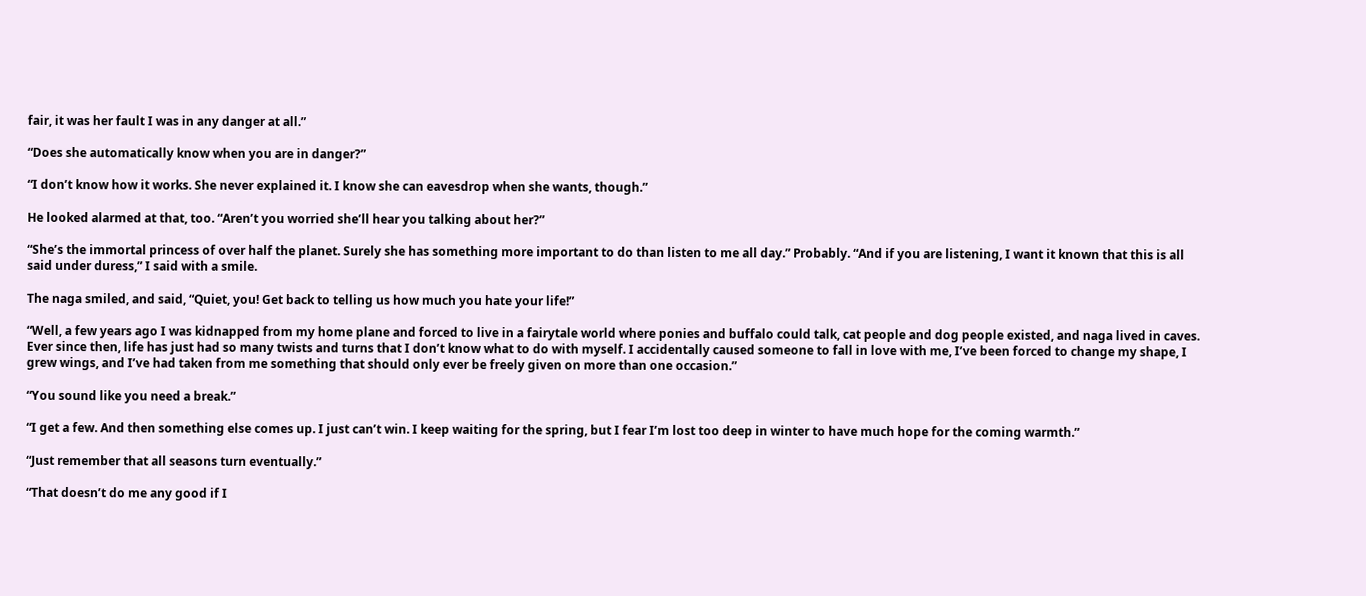fair, it was her fault I was in any danger at all.”

“Does she automatically know when you are in danger?”

“I don’t know how it works. She never explained it. I know she can eavesdrop when she wants, though.”

He looked alarmed at that, too. “Aren’t you worried she’ll hear you talking about her?”

“She’s the immortal princess of over half the planet. Surely she has something more important to do than listen to me all day.” Probably. “And if you are listening, I want it known that this is all said under duress,” I said with a smile.

The naga smiled, and said, “Quiet, you! Get back to telling us how much you hate your life!”

“Well, a few years ago I was kidnapped from my home plane and forced to live in a fairytale world where ponies and buffalo could talk, cat people and dog people existed, and naga lived in caves. Ever since then, life has just had so many twists and turns that I don’t know what to do with myself. I accidentally caused someone to fall in love with me, I’ve been forced to change my shape, I grew wings, and I’ve had taken from me something that should only ever be freely given on more than one occasion.”

“You sound like you need a break.”

“I get a few. And then something else comes up. I just can’t win. I keep waiting for the spring, but I fear I’m lost too deep in winter to have much hope for the coming warmth.”

“Just remember that all seasons turn eventually.”

“That doesn’t do me any good if I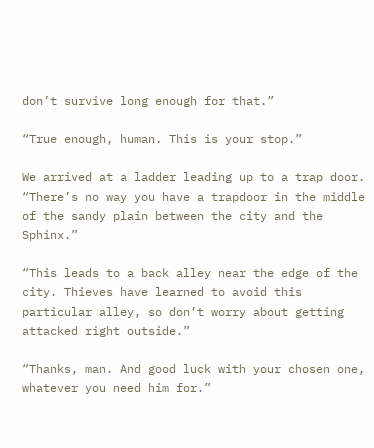don’t survive long enough for that.”

“True enough, human. This is your stop.”

We arrived at a ladder leading up to a trap door. “There’s no way you have a trapdoor in the middle of the sandy plain between the city and the Sphinx.”

“This leads to a back alley near the edge of the city. Thieves have learned to avoid this particular alley, so don’t worry about getting attacked right outside.”

“Thanks, man. And good luck with your chosen one, whatever you need him for.”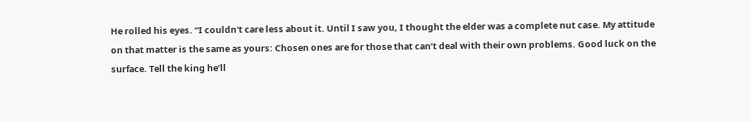He rolled his eyes. “I couldn't care less about it. Until I saw you, I thought the elder was a complete nut case. My attitude on that matter is the same as yours: Chosen ones are for those that can’t deal with their own problems. Good luck on the surface. Tell the king he’ll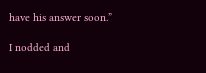have his answer soon.”

I nodded and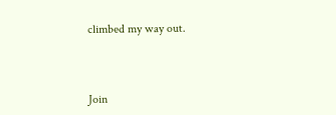climbed my way out.



Join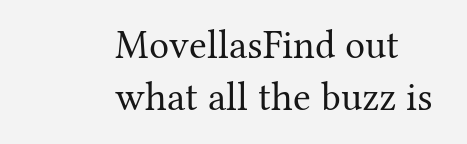MovellasFind out what all the buzz is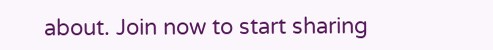about. Join now to start sharing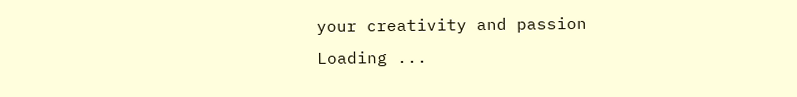your creativity and passion
Loading ...